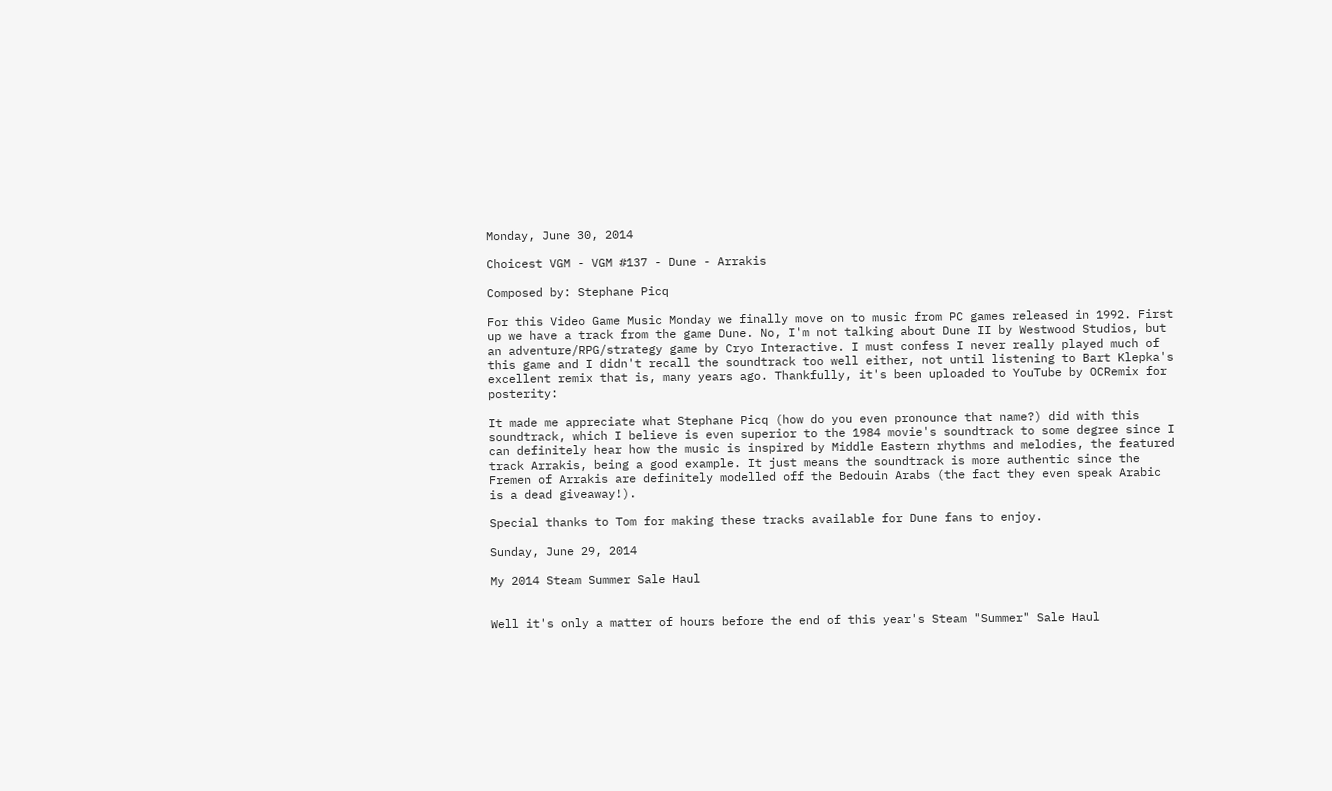Monday, June 30, 2014

Choicest VGM - VGM #137 - Dune - Arrakis

Composed by: Stephane Picq

For this Video Game Music Monday we finally move on to music from PC games released in 1992. First up we have a track from the game Dune. No, I'm not talking about Dune II by Westwood Studios, but an adventure/RPG/strategy game by Cryo Interactive. I must confess I never really played much of this game and I didn't recall the soundtrack too well either, not until listening to Bart Klepka's excellent remix that is, many years ago. Thankfully, it's been uploaded to YouTube by OCRemix for posterity:

It made me appreciate what Stephane Picq (how do you even pronounce that name?) did with this soundtrack, which I believe is even superior to the 1984 movie's soundtrack to some degree since I can definitely hear how the music is inspired by Middle Eastern rhythms and melodies, the featured track Arrakis, being a good example. It just means the soundtrack is more authentic since the Fremen of Arrakis are definitely modelled off the Bedouin Arabs (the fact they even speak Arabic is a dead giveaway!).

Special thanks to Tom for making these tracks available for Dune fans to enjoy.

Sunday, June 29, 2014

My 2014 Steam Summer Sale Haul


Well it's only a matter of hours before the end of this year's Steam "Summer" Sale Haul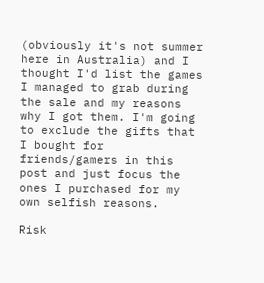(obviously it's not summer here in Australia) and I thought I'd list the games I managed to grab during the sale and my reasons why I got them. I'm going to exclude the gifts that I bought for friends/gamers in this post and just focus the ones I purchased for my own selfish reasons.

Risk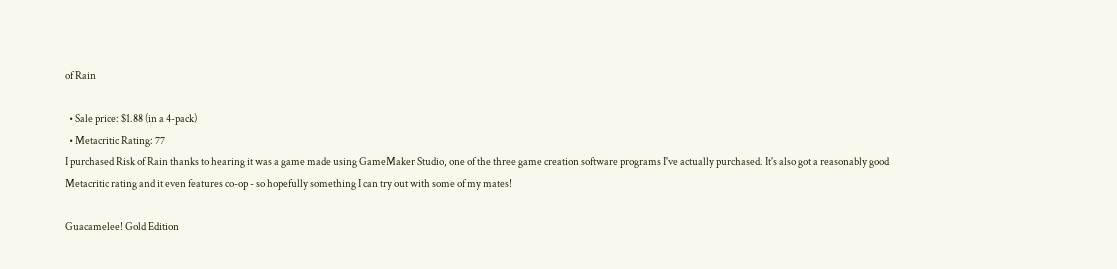of Rain

  • Sale price: $1.88 (in a 4-pack)
  • Metacritic Rating: 77
I purchased Risk of Rain thanks to hearing it was a game made using GameMaker Studio, one of the three game creation software programs I've actually purchased. It's also got a reasonably good Metacritic rating and it even features co-op - so hopefully something I can try out with some of my mates!

Guacamelee! Gold Edition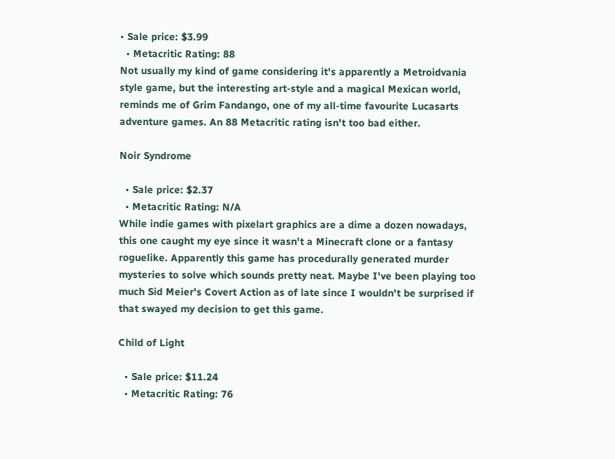• Sale price: $3.99
  • Metacritic Rating: 88
Not usually my kind of game considering it's apparently a Metroidvania style game, but the interesting art-style and a magical Mexican world, reminds me of Grim Fandango, one of my all-time favourite Lucasarts adventure games. An 88 Metacritic rating isn't too bad either.

Noir Syndrome

  • Sale price: $2.37
  • Metacritic Rating: N/A
While indie games with pixelart graphics are a dime a dozen nowadays, this one caught my eye since it wasn't a Minecraft clone or a fantasy roguelike. Apparently this game has procedurally generated murder mysteries to solve which sounds pretty neat. Maybe I've been playing too much Sid Meier's Covert Action as of late since I wouldn't be surprised if that swayed my decision to get this game.

Child of Light

  • Sale price: $11.24
  • Metacritic Rating: 76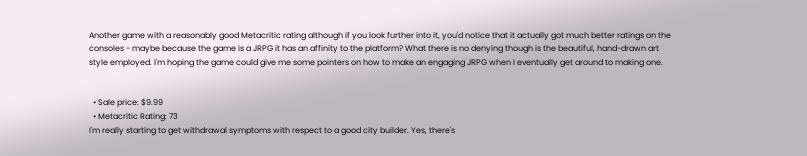Another game with a reasonably good Metacritic rating although if you look further into it, you'd notice that it actually got much better ratings on the consoles - maybe because the game is a JRPG it has an affinity to the platform? What there is no denying though is the beautiful, hand-drawn art style employed. I'm hoping the game could give me some pointers on how to make an engaging JRPG when I eventually get around to making one.


  • Sale price: $9.99
  • Metacritic Rating: 73
I'm really starting to get withdrawal symptoms with respect to a good city builder. Yes, there's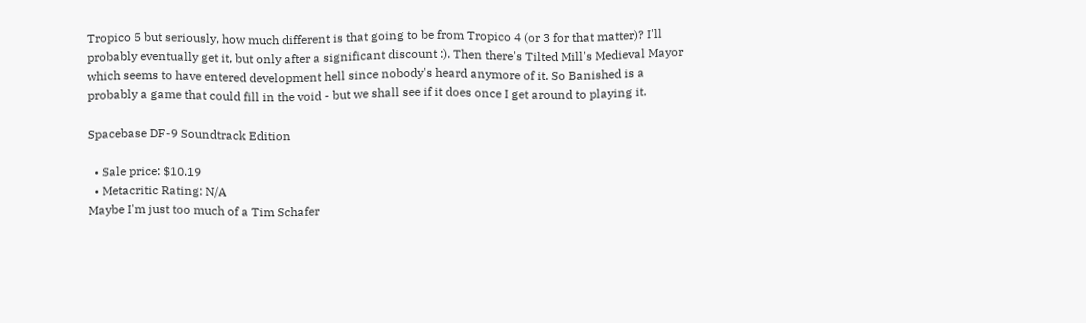Tropico 5 but seriously, how much different is that going to be from Tropico 4 (or 3 for that matter)? I'll probably eventually get it, but only after a significant discount :). Then there's Tilted Mill's Medieval Mayor which seems to have entered development hell since nobody's heard anymore of it. So Banished is a probably a game that could fill in the void - but we shall see if it does once I get around to playing it.

Spacebase DF-9 Soundtrack Edition

  • Sale price: $10.19
  • Metacritic Rating: N/A
Maybe I'm just too much of a Tim Schafer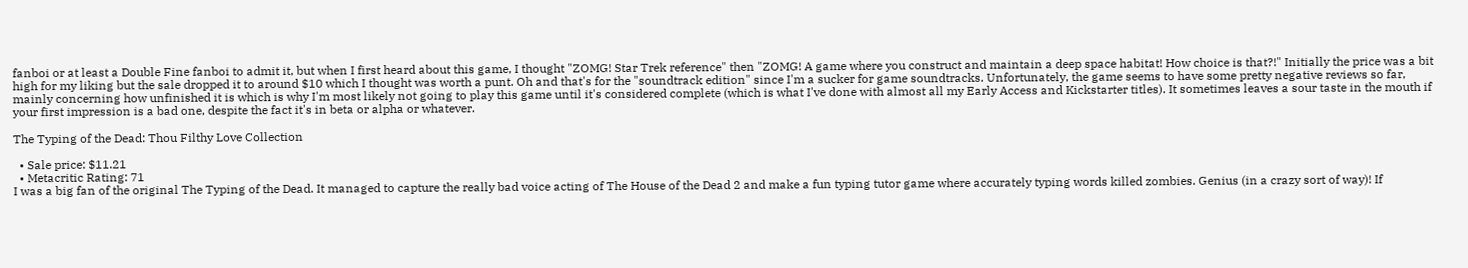fanboi or at least a Double Fine fanboi to admit it, but when I first heard about this game, I thought "ZOMG! Star Trek reference" then "ZOMG! A game where you construct and maintain a deep space habitat! How choice is that?!" Initially the price was a bit high for my liking but the sale dropped it to around $10 which I thought was worth a punt. Oh and that's for the "soundtrack edition" since I'm a sucker for game soundtracks. Unfortunately, the game seems to have some pretty negative reviews so far, mainly concerning how unfinished it is which is why I'm most likely not going to play this game until it's considered complete (which is what I've done with almost all my Early Access and Kickstarter titles). It sometimes leaves a sour taste in the mouth if your first impression is a bad one, despite the fact it's in beta or alpha or whatever.

The Typing of the Dead: Thou Filthy Love Collection

  • Sale price: $11.21
  • Metacritic Rating: 71
I was a big fan of the original The Typing of the Dead. It managed to capture the really bad voice acting of The House of the Dead 2 and make a fun typing tutor game where accurately typing words killed zombies. Genius (in a crazy sort of way)! If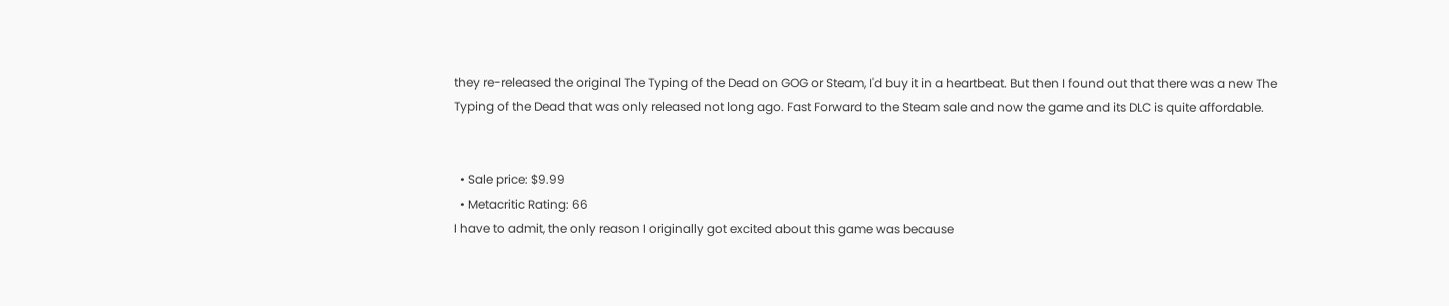they re-released the original The Typing of the Dead on GOG or Steam, I'd buy it in a heartbeat. But then I found out that there was a new The Typing of the Dead that was only released not long ago. Fast Forward to the Steam sale and now the game and its DLC is quite affordable.


  • Sale price: $9.99
  • Metacritic Rating: 66
I have to admit, the only reason I originally got excited about this game was because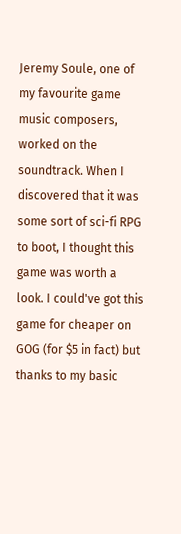Jeremy Soule, one of my favourite game music composers, worked on the soundtrack. When I discovered that it was some sort of sci-fi RPG to boot, I thought this game was worth a look. I could've got this game for cheaper on GOG (for $5 in fact) but thanks to my basic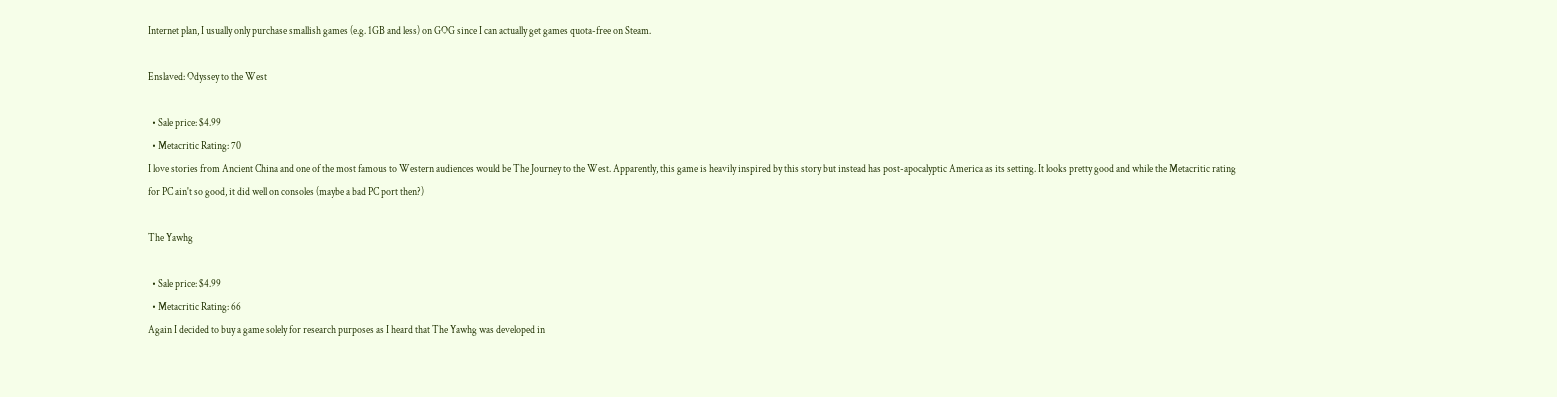Internet plan, I usually only purchase smallish games (e.g. 1GB and less) on GOG since I can actually get games quota-free on Steam.

Enslaved: Odyssey to the West

  • Sale price: $4.99
  • Metacritic Rating: 70
I love stories from Ancient China and one of the most famous to Western audiences would be The Journey to the West. Apparently, this game is heavily inspired by this story but instead has post-apocalyptic America as its setting. It looks pretty good and while the Metacritic rating for PC ain't so good, it did well on consoles (maybe a bad PC port then?)

The Yawhg

  • Sale price: $4.99
  • Metacritic Rating: 66
Again I decided to buy a game solely for research purposes as I heard that The Yawhg was developed in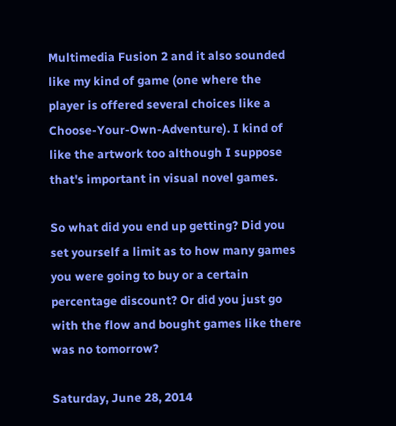Multimedia Fusion 2 and it also sounded like my kind of game (one where the player is offered several choices like a Choose-Your-Own-Adventure). I kind of like the artwork too although I suppose that's important in visual novel games.

So what did you end up getting? Did you set yourself a limit as to how many games you were going to buy or a certain percentage discount? Or did you just go with the flow and bought games like there was no tomorrow?

Saturday, June 28, 2014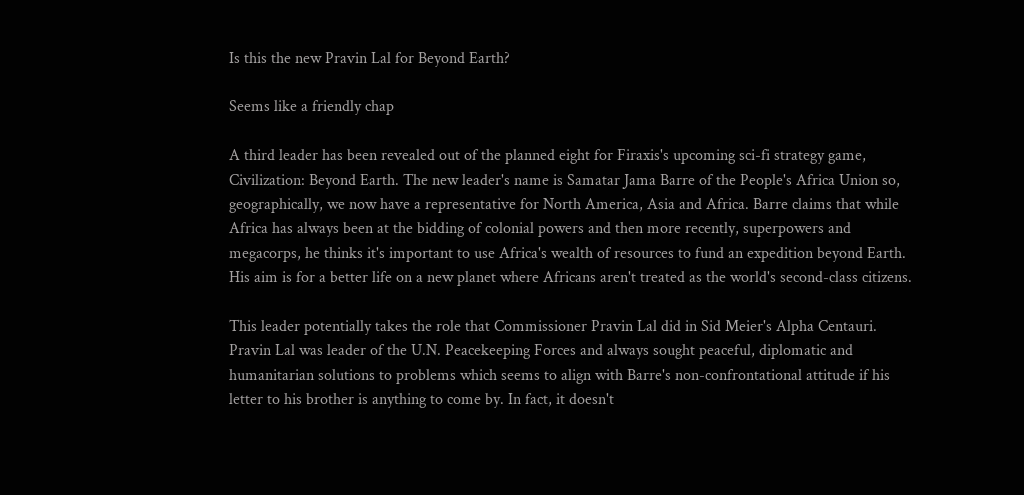Is this the new Pravin Lal for Beyond Earth?

Seems like a friendly chap

A third leader has been revealed out of the planned eight for Firaxis's upcoming sci-fi strategy game, Civilization: Beyond Earth. The new leader's name is Samatar Jama Barre of the People's Africa Union so, geographically, we now have a representative for North America, Asia and Africa. Barre claims that while Africa has always been at the bidding of colonial powers and then more recently, superpowers and megacorps, he thinks it's important to use Africa's wealth of resources to fund an expedition beyond Earth. His aim is for a better life on a new planet where Africans aren't treated as the world's second-class citizens.

This leader potentially takes the role that Commissioner Pravin Lal did in Sid Meier's Alpha Centauri. Pravin Lal was leader of the U.N. Peacekeeping Forces and always sought peaceful, diplomatic and humanitarian solutions to problems which seems to align with Barre's non-confrontational attitude if his letter to his brother is anything to come by. In fact, it doesn't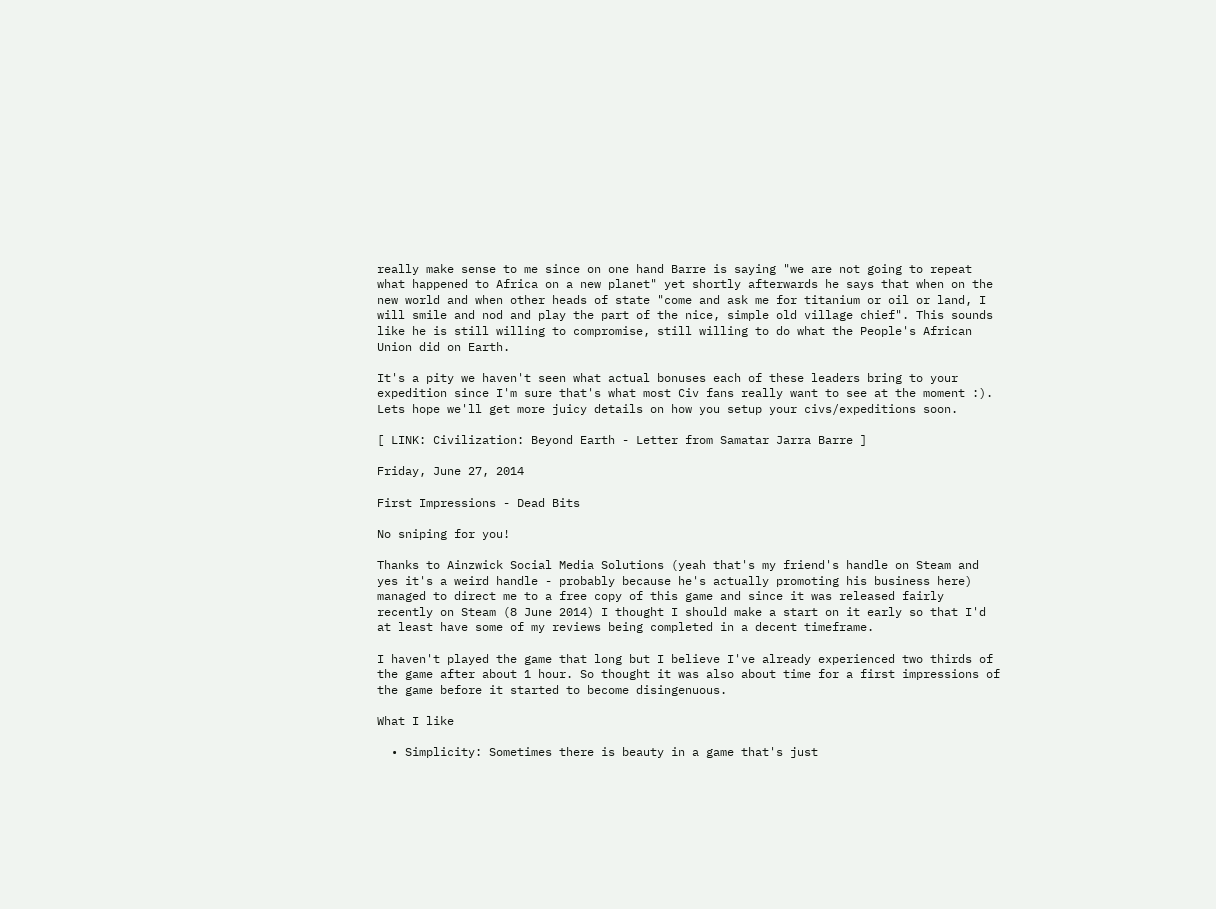really make sense to me since on one hand Barre is saying "we are not going to repeat what happened to Africa on a new planet" yet shortly afterwards he says that when on the new world and when other heads of state "come and ask me for titanium or oil or land, I will smile and nod and play the part of the nice, simple old village chief". This sounds like he is still willing to compromise, still willing to do what the People's African Union did on Earth.

It's a pity we haven't seen what actual bonuses each of these leaders bring to your expedition since I'm sure that's what most Civ fans really want to see at the moment :). Lets hope we'll get more juicy details on how you setup your civs/expeditions soon.

[ LINK: Civilization: Beyond Earth - Letter from Samatar Jarra Barre ]

Friday, June 27, 2014

First Impressions - Dead Bits

No sniping for you!

Thanks to Ainzwick Social Media Solutions (yeah that's my friend's handle on Steam and yes it's a weird handle - probably because he's actually promoting his business here) managed to direct me to a free copy of this game and since it was released fairly recently on Steam (8 June 2014) I thought I should make a start on it early so that I'd at least have some of my reviews being completed in a decent timeframe.

I haven't played the game that long but I believe I've already experienced two thirds of the game after about 1 hour. So thought it was also about time for a first impressions of the game before it started to become disingenuous.

What I like

  • Simplicity: Sometimes there is beauty in a game that's just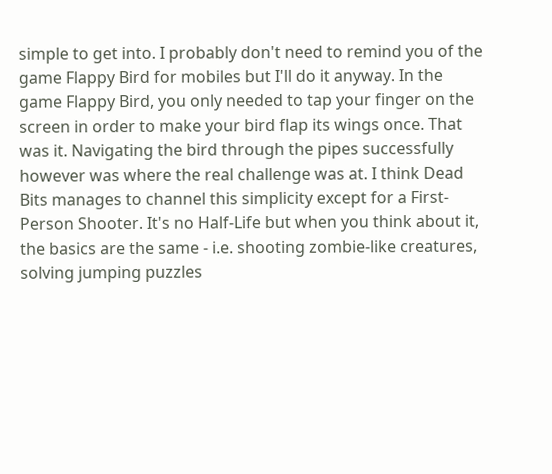simple to get into. I probably don't need to remind you of the game Flappy Bird for mobiles but I'll do it anyway. In the game Flappy Bird, you only needed to tap your finger on the screen in order to make your bird flap its wings once. That was it. Navigating the bird through the pipes successfully however was where the real challenge was at. I think Dead Bits manages to channel this simplicity except for a First-Person Shooter. It's no Half-Life but when you think about it, the basics are the same - i.e. shooting zombie-like creatures, solving jumping puzzles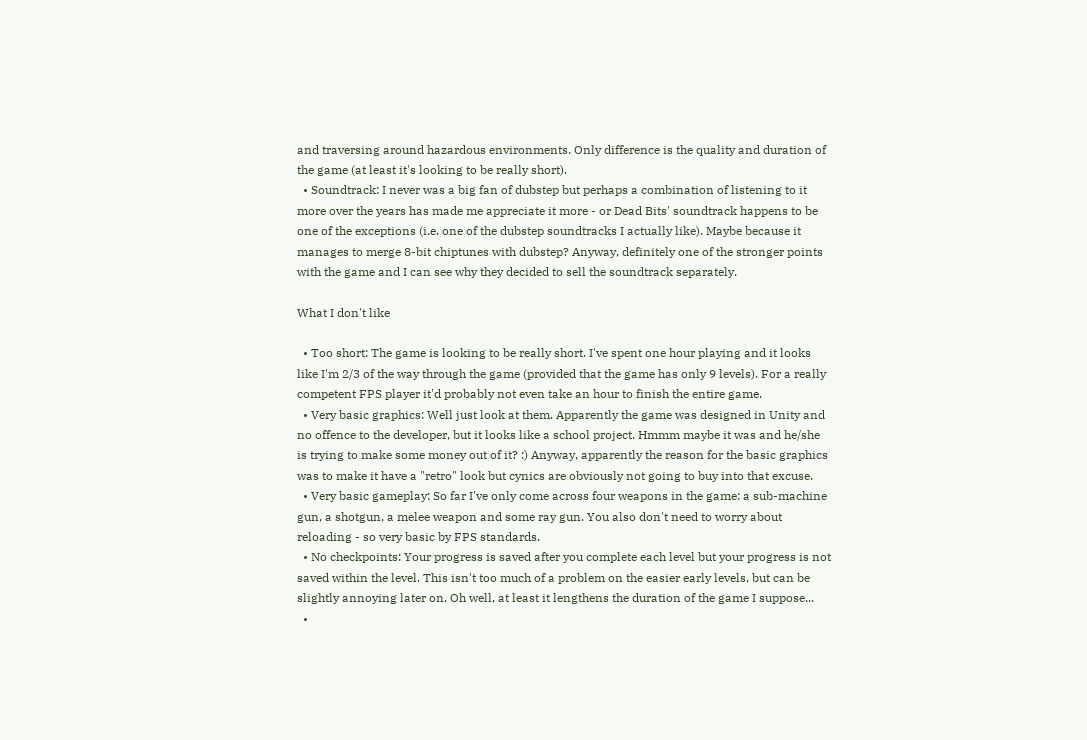and traversing around hazardous environments. Only difference is the quality and duration of the game (at least it's looking to be really short).
  • Soundtrack: I never was a big fan of dubstep but perhaps a combination of listening to it more over the years has made me appreciate it more - or Dead Bits' soundtrack happens to be one of the exceptions (i.e. one of the dubstep soundtracks I actually like). Maybe because it manages to merge 8-bit chiptunes with dubstep? Anyway, definitely one of the stronger points with the game and I can see why they decided to sell the soundtrack separately.

What I don't like

  • Too short: The game is looking to be really short. I've spent one hour playing and it looks like I'm 2/3 of the way through the game (provided that the game has only 9 levels). For a really competent FPS player it'd probably not even take an hour to finish the entire game.
  • Very basic graphics: Well just look at them. Apparently the game was designed in Unity and no offence to the developer, but it looks like a school project. Hmmm maybe it was and he/she is trying to make some money out of it? :) Anyway, apparently the reason for the basic graphics was to make it have a "retro" look but cynics are obviously not going to buy into that excuse.
  • Very basic gameplay: So far I've only come across four weapons in the game: a sub-machine gun, a shotgun, a melee weapon and some ray gun. You also don't need to worry about reloading - so very basic by FPS standards.
  • No checkpoints: Your progress is saved after you complete each level but your progress is not saved within the level. This isn't too much of a problem on the easier early levels, but can be slightly annoying later on. Oh well, at least it lengthens the duration of the game I suppose...
  •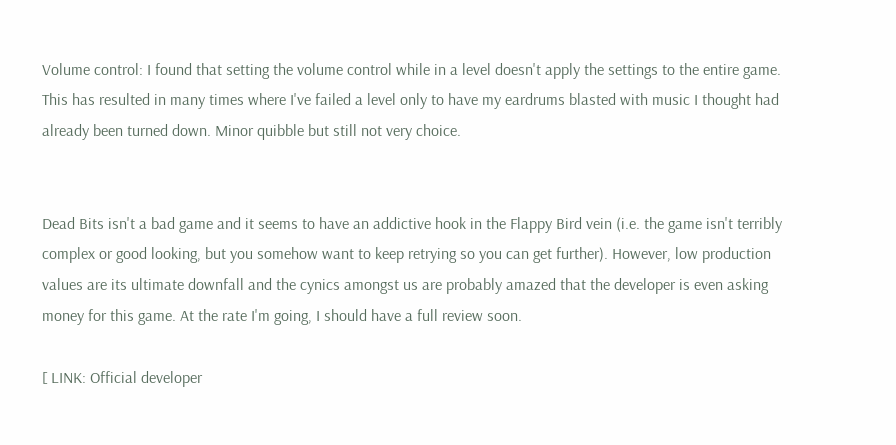Volume control: I found that setting the volume control while in a level doesn't apply the settings to the entire game. This has resulted in many times where I've failed a level only to have my eardrums blasted with music I thought had already been turned down. Minor quibble but still not very choice.


Dead Bits isn't a bad game and it seems to have an addictive hook in the Flappy Bird vein (i.e. the game isn't terribly complex or good looking, but you somehow want to keep retrying so you can get further). However, low production values are its ultimate downfall and the cynics amongst us are probably amazed that the developer is even asking money for this game. At the rate I'm going, I should have a full review soon.

[ LINK: Official developer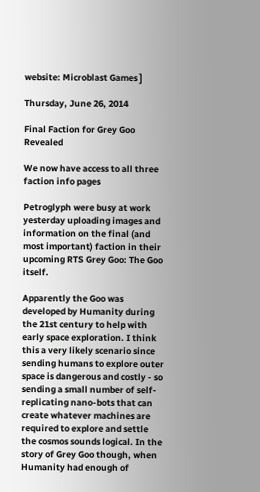website: Microblast Games ]

Thursday, June 26, 2014

Final Faction for Grey Goo Revealed

We now have access to all three faction info pages

Petroglyph were busy at work yesterday uploading images and information on the final (and most important) faction in their upcoming RTS Grey Goo: The Goo itself.

Apparently the Goo was developed by Humanity during the 21st century to help with early space exploration. I think this a very likely scenario since sending humans to explore outer space is dangerous and costly - so sending a small number of self-replicating nano-bots that can create whatever machines are required to explore and settle the cosmos sounds logical. In the story of Grey Goo though, when Humanity had enough of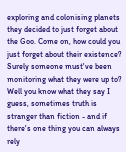exploring and colonising planets they decided to just forget about the Goo. Come on, how could you just forget about their existence? Surely someone must've been monitoring what they were up to? Well you know what they say I guess, sometimes truth is stranger than fiction - and if there's one thing you can always rely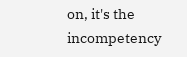on, it's the incompetency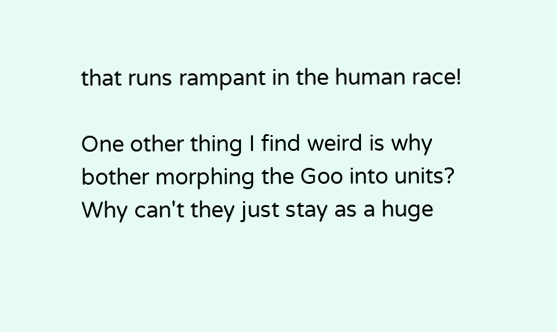that runs rampant in the human race!

One other thing I find weird is why bother morphing the Goo into units? Why can't they just stay as a huge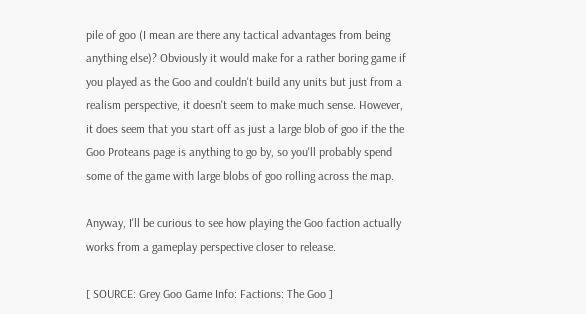pile of goo (I mean are there any tactical advantages from being anything else)? Obviously it would make for a rather boring game if you played as the Goo and couldn't build any units but just from a realism perspective, it doesn't seem to make much sense. However, it does seem that you start off as just a large blob of goo if the the Goo Proteans page is anything to go by, so you'll probably spend some of the game with large blobs of goo rolling across the map.

Anyway, I'll be curious to see how playing the Goo faction actually works from a gameplay perspective closer to release.

[ SOURCE: Grey Goo Game Info: Factions: The Goo ]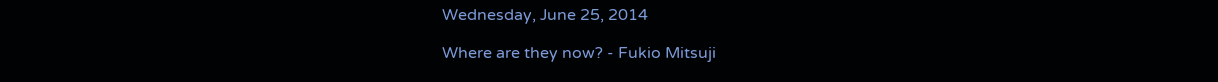Wednesday, June 25, 2014

Where are they now? - Fukio Mitsuji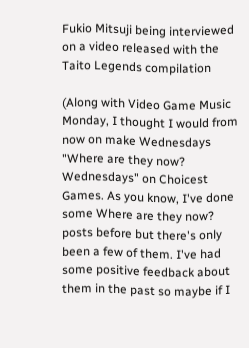Fukio Mitsuji being interviewed on a video released with the Taito Legends compilation

(Along with Video Game Music Monday, I thought I would from now on make Wednesdays "Where are they now? Wednesdays" on Choicest Games. As you know, I've done some Where are they now? posts before but there's only been a few of them. I've had some positive feedback about them in the past so maybe if I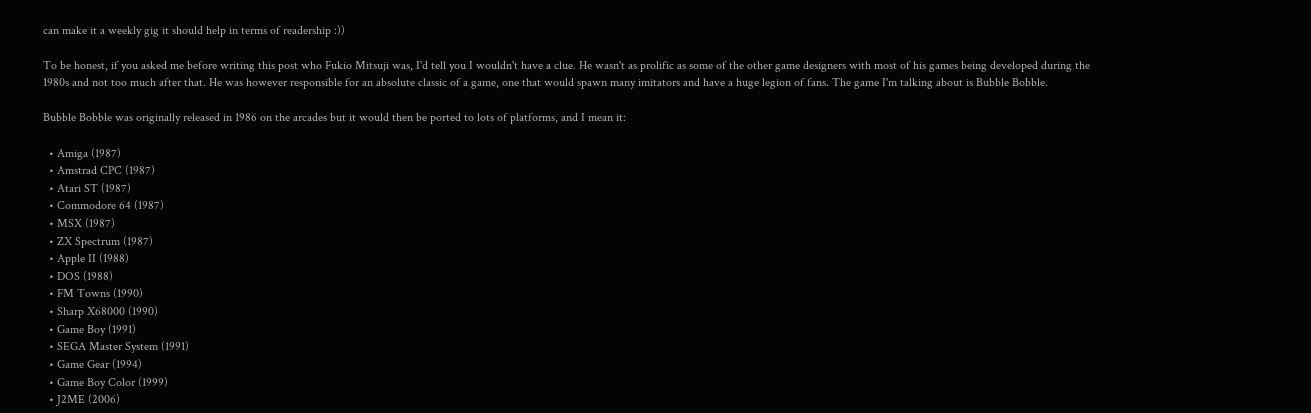can make it a weekly gig it should help in terms of readership :))

To be honest, if you asked me before writing this post who Fukio Mitsuji was, I'd tell you I wouldn't have a clue. He wasn't as prolific as some of the other game designers with most of his games being developed during the 1980s and not too much after that. He was however responsible for an absolute classic of a game, one that would spawn many imitators and have a huge legion of fans. The game I'm talking about is Bubble Bobble.

Bubble Bobble was originally released in 1986 on the arcades but it would then be ported to lots of platforms, and I mean it:

  • Amiga (1987)
  • Amstrad CPC (1987)
  • Atari ST (1987)
  • Commodore 64 (1987)
  • MSX (1987)
  • ZX Spectrum (1987)
  • Apple II (1988)
  • DOS (1988)
  • FM Towns (1990)
  • Sharp X68000 (1990)
  • Game Boy (1991)
  • SEGA Master System (1991)
  • Game Gear (1994)
  • Game Boy Color (1999)
  • J2ME (2006)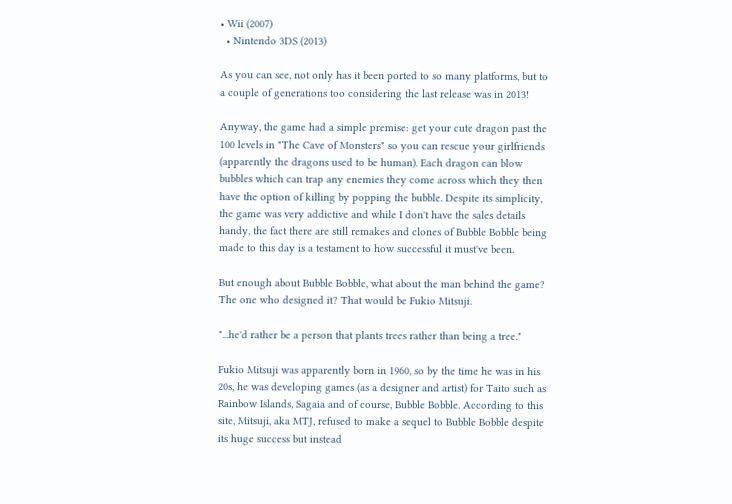• Wii (2007)
  • Nintendo 3DS (2013)

As you can see, not only has it been ported to so many platforms, but to a couple of generations too considering the last release was in 2013!

Anyway, the game had a simple premise: get your cute dragon past the 100 levels in "The Cave of Monsters" so you can rescue your girlfriends (apparently the dragons used to be human). Each dragon can blow bubbles which can trap any enemies they come across which they then have the option of killing by popping the bubble. Despite its simplicity, the game was very addictive and while I don't have the sales details handy, the fact there are still remakes and clones of Bubble Bobble being made to this day is a testament to how successful it must've been.

But enough about Bubble Bobble, what about the man behind the game? The one who designed it? That would be Fukio Mitsuji.

"...he'd rather be a person that plants trees rather than being a tree."

Fukio Mitsuji was apparently born in 1960, so by the time he was in his 20s, he was developing games (as a designer and artist) for Taito such as Rainbow Islands, Sagaia and of course, Bubble Bobble. According to this site, Mitsuji, aka MTJ, refused to make a sequel to Bubble Bobble despite its huge success but instead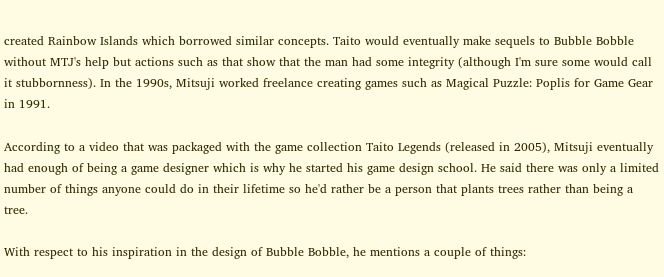created Rainbow Islands which borrowed similar concepts. Taito would eventually make sequels to Bubble Bobble without MTJ's help but actions such as that show that the man had some integrity (although I'm sure some would call it stubbornness). In the 1990s, Mitsuji worked freelance creating games such as Magical Puzzle: Poplis for Game Gear in 1991.

According to a video that was packaged with the game collection Taito Legends (released in 2005), Mitsuji eventually had enough of being a game designer which is why he started his game design school. He said there was only a limited number of things anyone could do in their lifetime so he'd rather be a person that plants trees rather than being a tree.

With respect to his inspiration in the design of Bubble Bobble, he mentions a couple of things: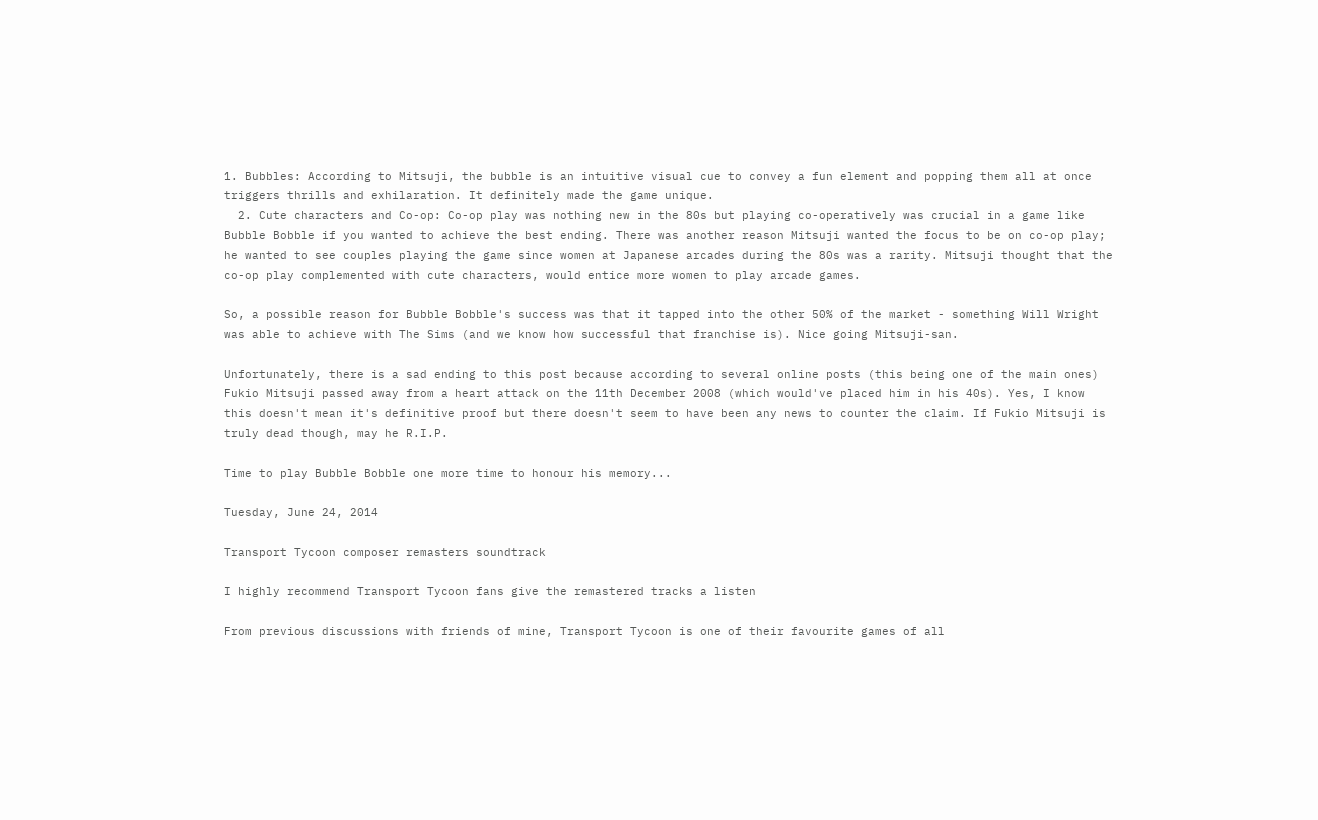1. Bubbles: According to Mitsuji, the bubble is an intuitive visual cue to convey a fun element and popping them all at once triggers thrills and exhilaration. It definitely made the game unique.
  2. Cute characters and Co-op: Co-op play was nothing new in the 80s but playing co-operatively was crucial in a game like Bubble Bobble if you wanted to achieve the best ending. There was another reason Mitsuji wanted the focus to be on co-op play; he wanted to see couples playing the game since women at Japanese arcades during the 80s was a rarity. Mitsuji thought that the co-op play complemented with cute characters, would entice more women to play arcade games.

So, a possible reason for Bubble Bobble's success was that it tapped into the other 50% of the market - something Will Wright was able to achieve with The Sims (and we know how successful that franchise is). Nice going Mitsuji-san.

Unfortunately, there is a sad ending to this post because according to several online posts (this being one of the main ones) Fukio Mitsuji passed away from a heart attack on the 11th December 2008 (which would've placed him in his 40s). Yes, I know this doesn't mean it's definitive proof but there doesn't seem to have been any news to counter the claim. If Fukio Mitsuji is truly dead though, may he R.I.P.

Time to play Bubble Bobble one more time to honour his memory...

Tuesday, June 24, 2014

Transport Tycoon composer remasters soundtrack

I highly recommend Transport Tycoon fans give the remastered tracks a listen

From previous discussions with friends of mine, Transport Tycoon is one of their favourite games of all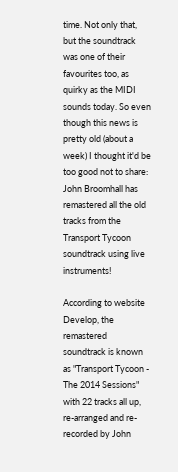time. Not only that, but the soundtrack was one of their favourites too, as quirky as the MIDI sounds today. So even though this news is pretty old (about a week) I thought it'd be too good not to share: John Broomhall has remastered all the old tracks from the Transport Tycoon soundtrack using live instruments!

According to website Develop, the remastered soundtrack is known as "Transport Tycoon - The 2014 Sessions" with 22 tracks all up, re-arranged and re-recorded by John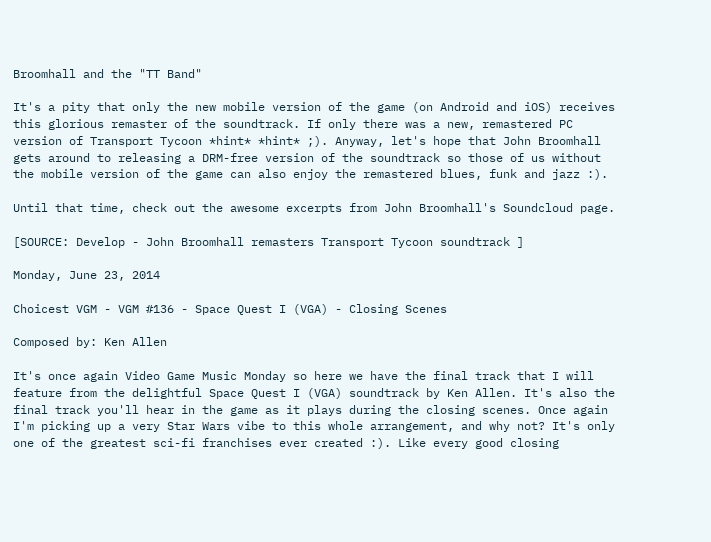Broomhall and the "TT Band"

It's a pity that only the new mobile version of the game (on Android and iOS) receives this glorious remaster of the soundtrack. If only there was a new, remastered PC version of Transport Tycoon *hint* *hint* ;). Anyway, let's hope that John Broomhall gets around to releasing a DRM-free version of the soundtrack so those of us without the mobile version of the game can also enjoy the remastered blues, funk and jazz :).

Until that time, check out the awesome excerpts from John Broomhall's Soundcloud page.

[SOURCE: Develop - John Broomhall remasters Transport Tycoon soundtrack ]

Monday, June 23, 2014

Choicest VGM - VGM #136 - Space Quest I (VGA) - Closing Scenes

Composed by: Ken Allen

It's once again Video Game Music Monday so here we have the final track that I will feature from the delightful Space Quest I (VGA) soundtrack by Ken Allen. It's also the final track you'll hear in the game as it plays during the closing scenes. Once again I'm picking up a very Star Wars vibe to this whole arrangement, and why not? It's only one of the greatest sci-fi franchises ever created :). Like every good closing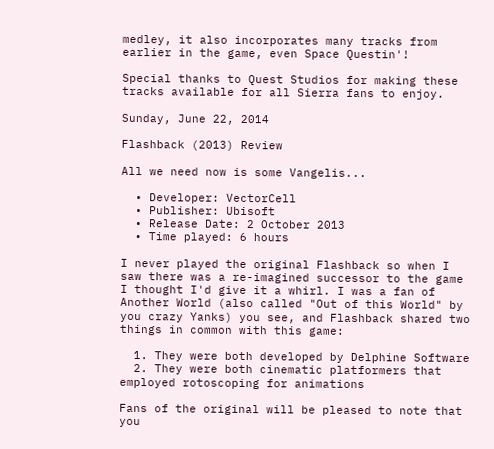medley, it also incorporates many tracks from earlier in the game, even Space Questin'!

Special thanks to Quest Studios for making these tracks available for all Sierra fans to enjoy.

Sunday, June 22, 2014

Flashback (2013) Review

All we need now is some Vangelis...

  • Developer: VectorCell
  • Publisher: Ubisoft
  • Release Date: 2 October 2013
  • Time played: 6 hours

I never played the original Flashback so when I saw there was a re-imagined successor to the game I thought I'd give it a whirl. I was a fan of Another World (also called "Out of this World" by you crazy Yanks) you see, and Flashback shared two things in common with this game:

  1. They were both developed by Delphine Software
  2. They were both cinematic platformers that employed rotoscoping for animations

Fans of the original will be pleased to note that you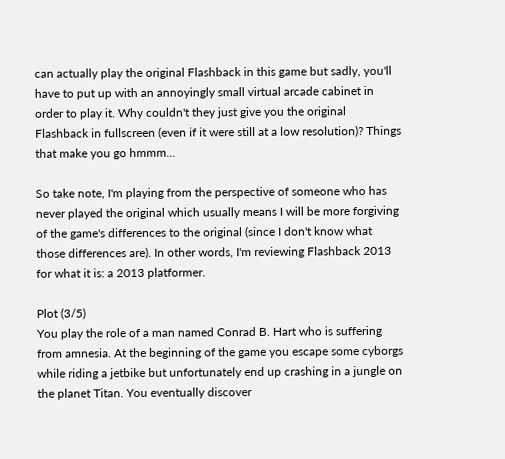can actually play the original Flashback in this game but sadly, you'll have to put up with an annoyingly small virtual arcade cabinet in order to play it. Why couldn't they just give you the original Flashback in fullscreen (even if it were still at a low resolution)? Things that make you go hmmm...

So take note, I'm playing from the perspective of someone who has never played the original which usually means I will be more forgiving of the game's differences to the original (since I don't know what those differences are). In other words, I'm reviewing Flashback 2013 for what it is: a 2013 platformer.

Plot (3/5)
You play the role of a man named Conrad B. Hart who is suffering from amnesia. At the beginning of the game you escape some cyborgs while riding a jetbike but unfortunately end up crashing in a jungle on the planet Titan. You eventually discover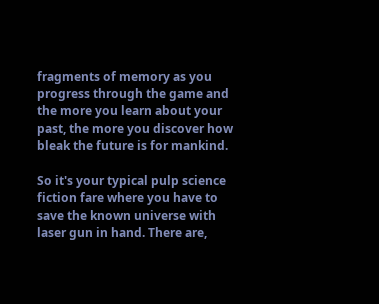fragments of memory as you progress through the game and the more you learn about your past, the more you discover how bleak the future is for mankind.

So it's your typical pulp science fiction fare where you have to save the known universe with laser gun in hand. There are,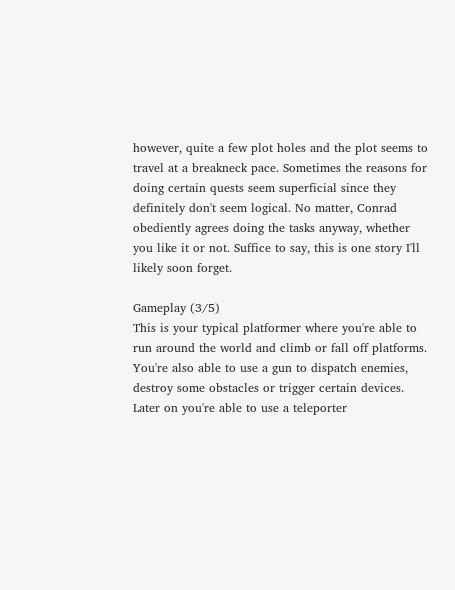however, quite a few plot holes and the plot seems to travel at a breakneck pace. Sometimes the reasons for doing certain quests seem superficial since they definitely don't seem logical. No matter, Conrad obediently agrees doing the tasks anyway, whether you like it or not. Suffice to say, this is one story I'll likely soon forget.

Gameplay (3/5)
This is your typical platformer where you're able to run around the world and climb or fall off platforms. You're also able to use a gun to dispatch enemies, destroy some obstacles or trigger certain devices. Later on you're able to use a teleporter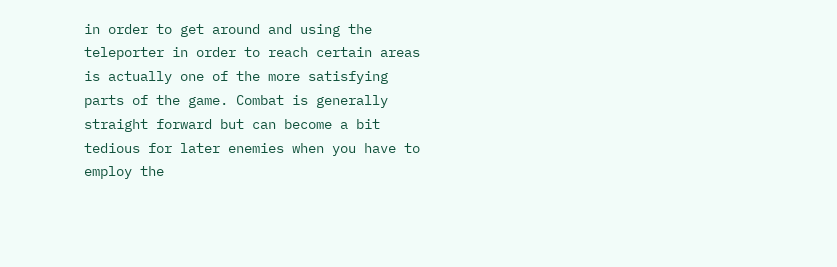in order to get around and using the teleporter in order to reach certain areas is actually one of the more satisfying parts of the game. Combat is generally straight forward but can become a bit tedious for later enemies when you have to employ the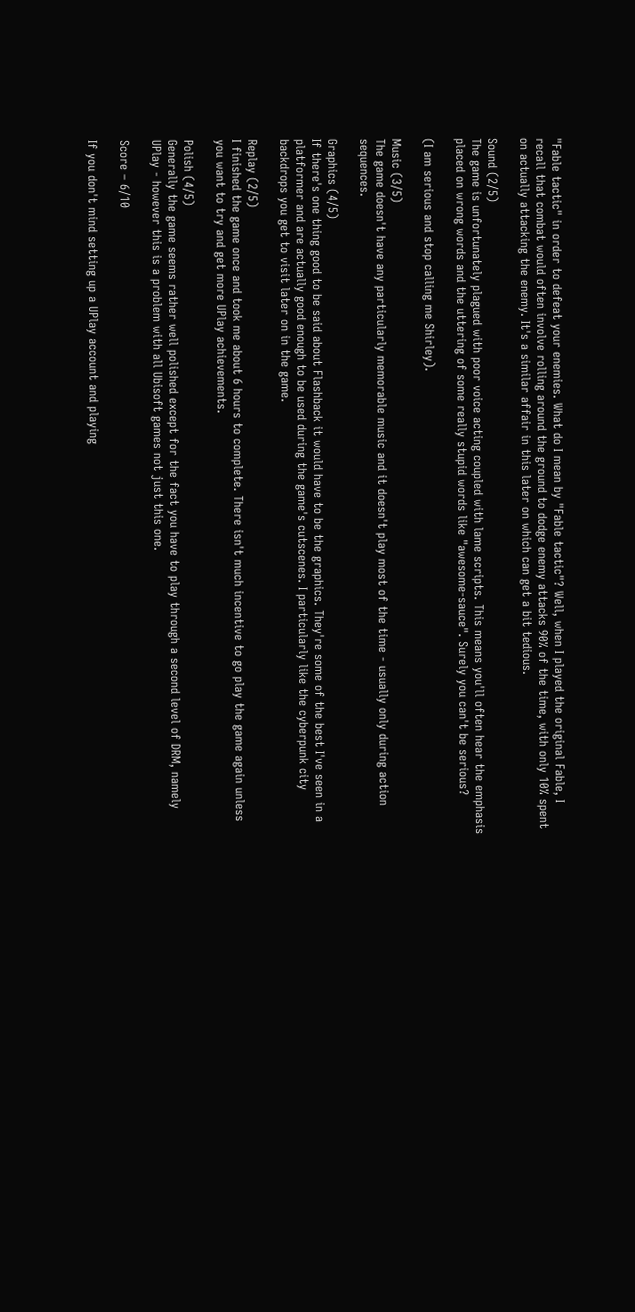"Fable tactic" in order to defeat your enemies. What do I mean by "Fable tactic"? Well, when I played the original Fable, I recall that combat would often involve rolling around the ground to dodge enemy attacks 90% of the time, with only 10% spent on actually attacking the enemy. It's a similar affair in this later on which can get a bit tedious.

Sound (2/5)
The game is unfortunately plagued with poor voice acting coupled with lame scripts. This means you'll often hear the emphasis placed on wrong words and the uttering of some really stupid words like "awesome-sauce". Surely you can't be serious?

(I am serious and stop calling me Shirley).

Music (3/5)
The game doesn't have any particularly memorable music and it doesn't play most of the time - usually only during action sequences.

Graphics (4/5)
If there's one thing good to be said about Flashback it would have to be the graphics. They're some of the best I've seen in a platformer and are actually good enough to be used during the game's cutscenes. I particularly like the cyberpunk city backdrops you get to visit later on in the game.

Replay (2/5)
I finished the game once and took me about 6 hours to complete. There isn't much incentive to go play the game again unless you want to try and get more UPlay achievements.

Polish (4/5)
Generally the game seems rather well polished except for the fact you have to play through a second level of DRM, namely UPlay - however this is a problem with all Ubisoft games not just this one.

Score – 6/10

If you don't mind setting up a UPlay account and playing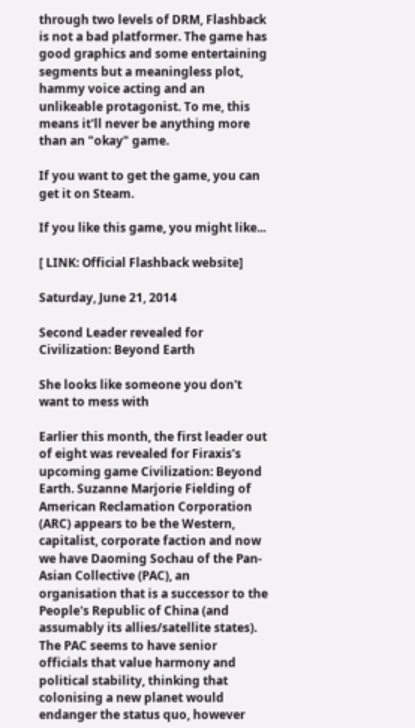through two levels of DRM, Flashback is not a bad platformer. The game has good graphics and some entertaining segments but a meaningless plot, hammy voice acting and an unlikeable protagonist. To me, this means it'll never be anything more than an "okay" game.

If you want to get the game, you can get it on Steam.

If you like this game, you might like...

[ LINK: Official Flashback website]

Saturday, June 21, 2014

Second Leader revealed for Civilization: Beyond Earth

She looks like someone you don't want to mess with

Earlier this month, the first leader out of eight was revealed for Firaxis's upcoming game Civilization: Beyond Earth. Suzanne Marjorie Fielding of American Reclamation Corporation (ARC) appears to be the Western, capitalist, corporate faction and now we have Daoming Sochau of the Pan-Asian Collective (PAC), an organisation that is a successor to the People's Republic of China (and assumably its allies/satellite states). The PAC seems to have senior officials that value harmony and political stability, thinking that colonising a new planet would endanger the status quo, however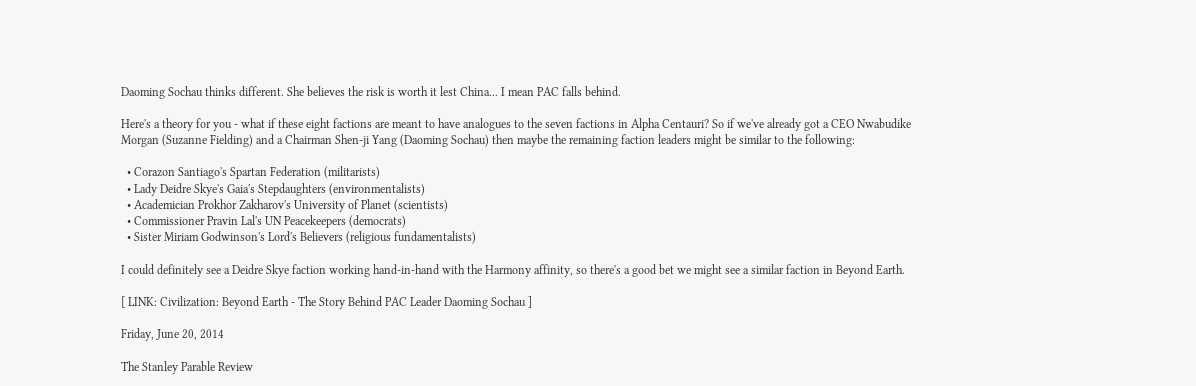Daoming Sochau thinks different. She believes the risk is worth it lest China... I mean PAC falls behind.

Here's a theory for you - what if these eight factions are meant to have analogues to the seven factions in Alpha Centauri? So if we've already got a CEO Nwabudike Morgan (Suzanne Fielding) and a Chairman Shen-ji Yang (Daoming Sochau) then maybe the remaining faction leaders might be similar to the following:

  • Corazon Santiago's Spartan Federation (militarists)
  • Lady Deidre Skye's Gaia's Stepdaughters (environmentalists)
  • Academician Prokhor Zakharov's University of Planet (scientists)
  • Commissioner Pravin Lal's UN Peacekeepers (democrats)
  • Sister Miriam Godwinson's Lord's Believers (religious fundamentalists)

I could definitely see a Deidre Skye faction working hand-in-hand with the Harmony affinity, so there's a good bet we might see a similar faction in Beyond Earth.

[ LINK: Civilization: Beyond Earth - The Story Behind PAC Leader Daoming Sochau ]

Friday, June 20, 2014

The Stanley Parable Review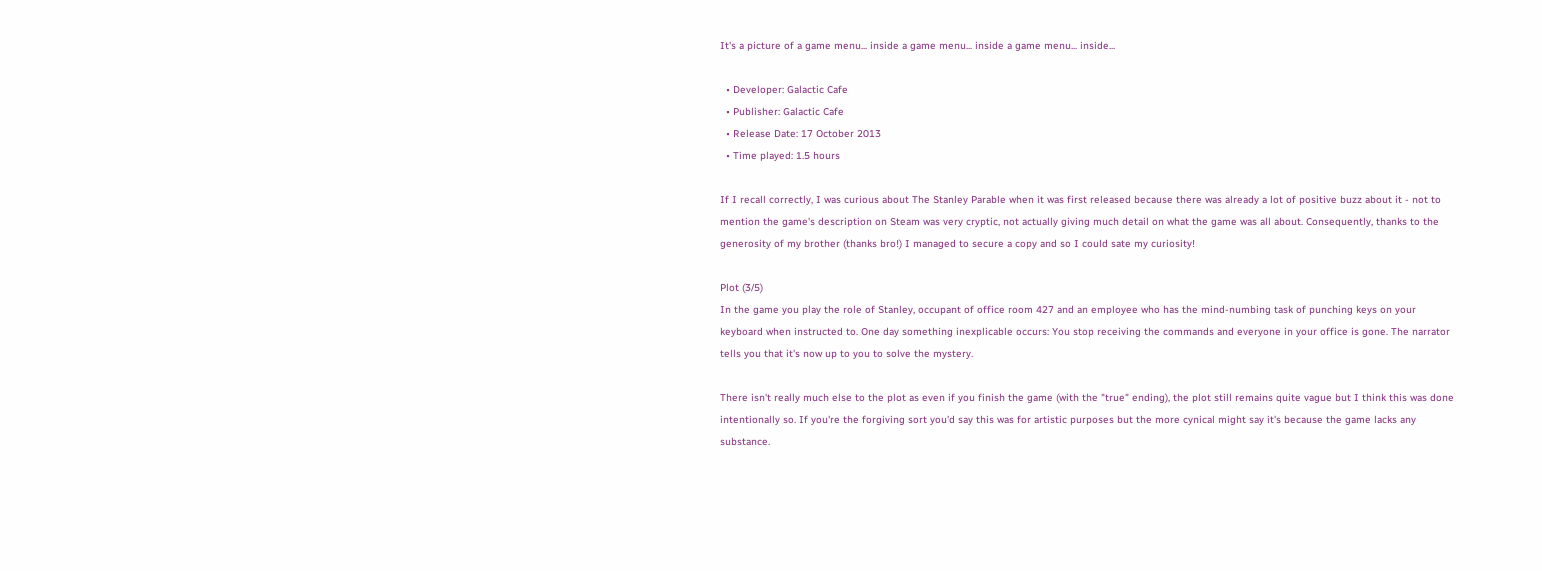It's a picture of a game menu... inside a game menu... inside a game menu... inside...

  • Developer: Galactic Cafe
  • Publisher: Galactic Cafe
  • Release Date: 17 October 2013
  • Time played: 1.5 hours

If I recall correctly, I was curious about The Stanley Parable when it was first released because there was already a lot of positive buzz about it - not to mention the game's description on Steam was very cryptic, not actually giving much detail on what the game was all about. Consequently, thanks to the generosity of my brother (thanks bro!) I managed to secure a copy and so I could sate my curiosity!

Plot (3/5)
In the game you play the role of Stanley, occupant of office room 427 and an employee who has the mind-numbing task of punching keys on your keyboard when instructed to. One day something inexplicable occurs: You stop receiving the commands and everyone in your office is gone. The narrator tells you that it's now up to you to solve the mystery.

There isn't really much else to the plot as even if you finish the game (with the "true" ending), the plot still remains quite vague but I think this was done intentionally so. If you're the forgiving sort you'd say this was for artistic purposes but the more cynical might say it's because the game lacks any substance.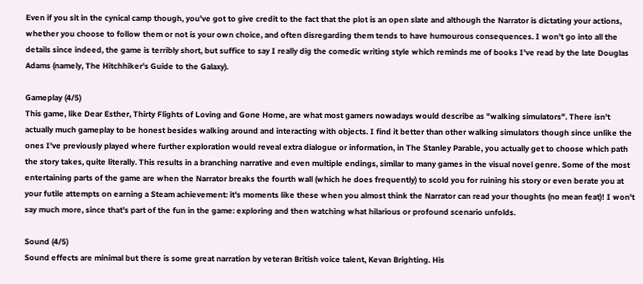Even if you sit in the cynical camp though, you've got to give credit to the fact that the plot is an open slate and although the Narrator is dictating your actions, whether you choose to follow them or not is your own choice, and often disregarding them tends to have humourous consequences. I won't go into all the details since indeed, the game is terribly short, but suffice to say I really dig the comedic writing style which reminds me of books I've read by the late Douglas Adams (namely, The Hitchhiker's Guide to the Galaxy).

Gameplay (4/5)
This game, like Dear Esther, Thirty Flights of Loving and Gone Home, are what most gamers nowadays would describe as "walking simulators". There isn't actually much gameplay to be honest besides walking around and interacting with objects. I find it better than other walking simulators though since unlike the ones I've previously played where further exploration would reveal extra dialogue or information, in The Stanley Parable, you actually get to choose which path the story takes, quite literally. This results in a branching narrative and even multiple endings, similar to many games in the visual novel genre. Some of the most entertaining parts of the game are when the Narrator breaks the fourth wall (which he does frequently) to scold you for ruining his story or even berate you at your futile attempts on earning a Steam achievement: it's moments like these when you almost think the Narrator can read your thoughts (no mean feat)! I won't say much more, since that's part of the fun in the game: exploring and then watching what hilarious or profound scenario unfolds.

Sound (4/5)
Sound effects are minimal but there is some great narration by veteran British voice talent, Kevan Brighting. His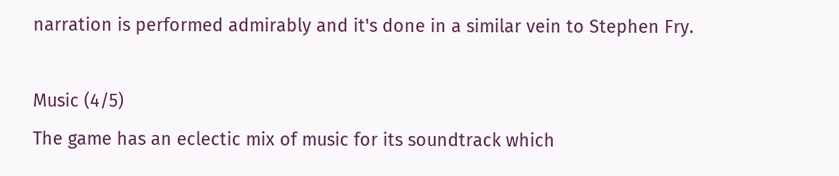narration is performed admirably and it's done in a similar vein to Stephen Fry.

Music (4/5)
The game has an eclectic mix of music for its soundtrack which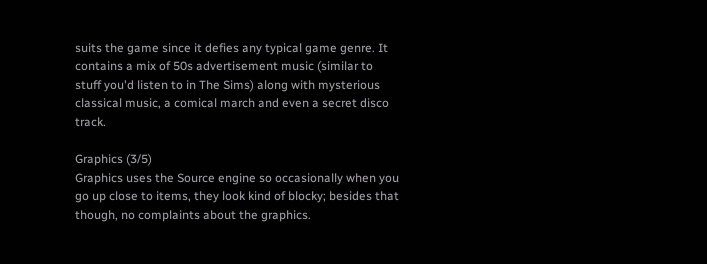suits the game since it defies any typical game genre. It contains a mix of 50s advertisement music (similar to stuff you'd listen to in The Sims) along with mysterious classical music, a comical march and even a secret disco track.

Graphics (3/5)
Graphics uses the Source engine so occasionally when you go up close to items, they look kind of blocky; besides that though, no complaints about the graphics.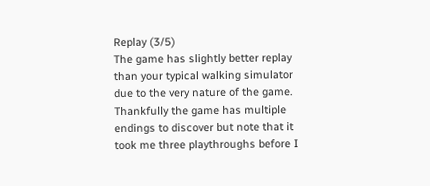Replay (3/5)
The game has slightly better replay than your typical walking simulator due to the very nature of the game. Thankfully the game has multiple endings to discover but note that it took me three playthroughs before I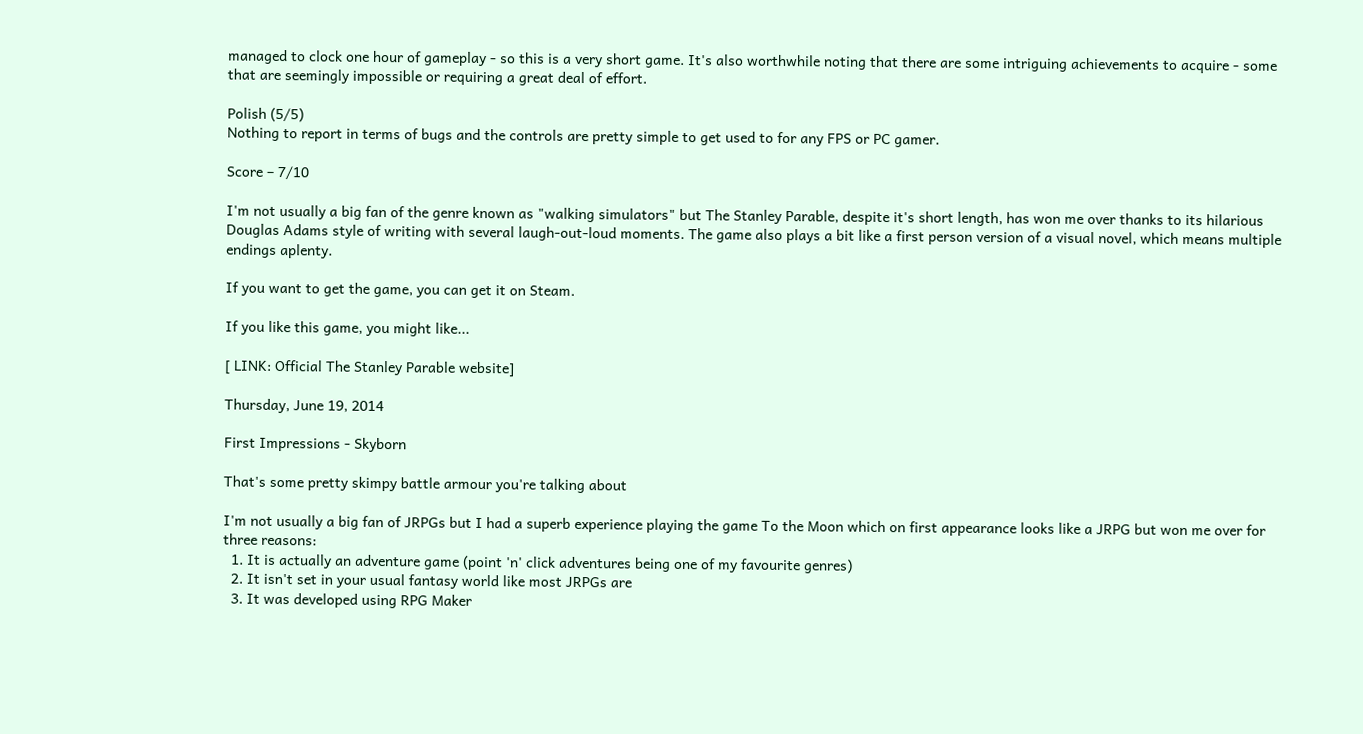managed to clock one hour of gameplay - so this is a very short game. It's also worthwhile noting that there are some intriguing achievements to acquire - some that are seemingly impossible or requiring a great deal of effort.

Polish (5/5)
Nothing to report in terms of bugs and the controls are pretty simple to get used to for any FPS or PC gamer.

Score – 7/10

I'm not usually a big fan of the genre known as "walking simulators" but The Stanley Parable, despite it's short length, has won me over thanks to its hilarious Douglas Adams style of writing with several laugh-out-loud moments. The game also plays a bit like a first person version of a visual novel, which means multiple endings aplenty.

If you want to get the game, you can get it on Steam.

If you like this game, you might like...

[ LINK: Official The Stanley Parable website]

Thursday, June 19, 2014

First Impressions - Skyborn

That's some pretty skimpy battle armour you're talking about

I'm not usually a big fan of JRPGs but I had a superb experience playing the game To the Moon which on first appearance looks like a JRPG but won me over for three reasons:
  1. It is actually an adventure game (point 'n' click adventures being one of my favourite genres)
  2. It isn't set in your usual fantasy world like most JRPGs are
  3. It was developed using RPG Maker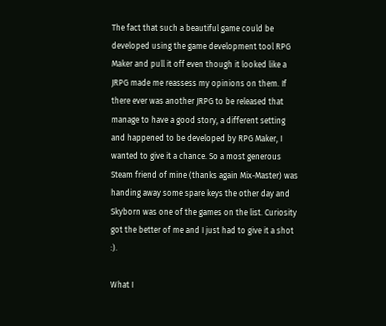The fact that such a beautiful game could be developed using the game development tool RPG Maker and pull it off even though it looked like a JRPG made me reassess my opinions on them. If there ever was another JRPG to be released that manage to have a good story, a different setting and happened to be developed by RPG Maker, I wanted to give it a chance. So a most generous Steam friend of mine (thanks again Mix-Master) was handing away some spare keys the other day and Skyborn was one of the games on the list. Curiosity got the better of me and I just had to give it a shot :).

What I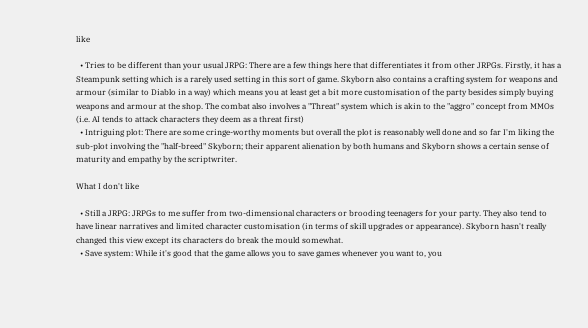like

  • Tries to be different than your usual JRPG: There are a few things here that differentiates it from other JRPGs. Firstly, it has a Steampunk setting which is a rarely used setting in this sort of game. Skyborn also contains a crafting system for weapons and armour (similar to Diablo in a way) which means you at least get a bit more customisation of the party besides simply buying weapons and armour at the shop. The combat also involves a "Threat" system which is akin to the "aggro" concept from MMOs (i.e. AI tends to attack characters they deem as a threat first)
  • Intriguing plot: There are some cringe-worthy moments but overall the plot is reasonably well done and so far I'm liking the sub-plot involving the "half-breed" Skyborn; their apparent alienation by both humans and Skyborn shows a certain sense of maturity and empathy by the scriptwriter.

What I don't like

  • Still a JRPG: JRPGs to me suffer from two-dimensional characters or brooding teenagers for your party. They also tend to have linear narratives and limited character customisation (in terms of skill upgrades or appearance). Skyborn hasn't really changed this view except its characters do break the mould somewhat.
  • Save system: While it's good that the game allows you to save games whenever you want to, you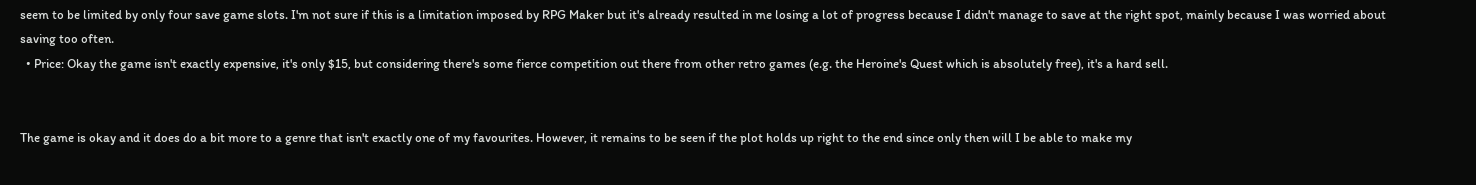seem to be limited by only four save game slots. I'm not sure if this is a limitation imposed by RPG Maker but it's already resulted in me losing a lot of progress because I didn't manage to save at the right spot, mainly because I was worried about saving too often.
  • Price: Okay the game isn't exactly expensive, it's only $15, but considering there's some fierce competition out there from other retro games (e.g. the Heroine's Quest which is absolutely free), it's a hard sell.


The game is okay and it does do a bit more to a genre that isn't exactly one of my favourites. However, it remains to be seen if the plot holds up right to the end since only then will I be able to make my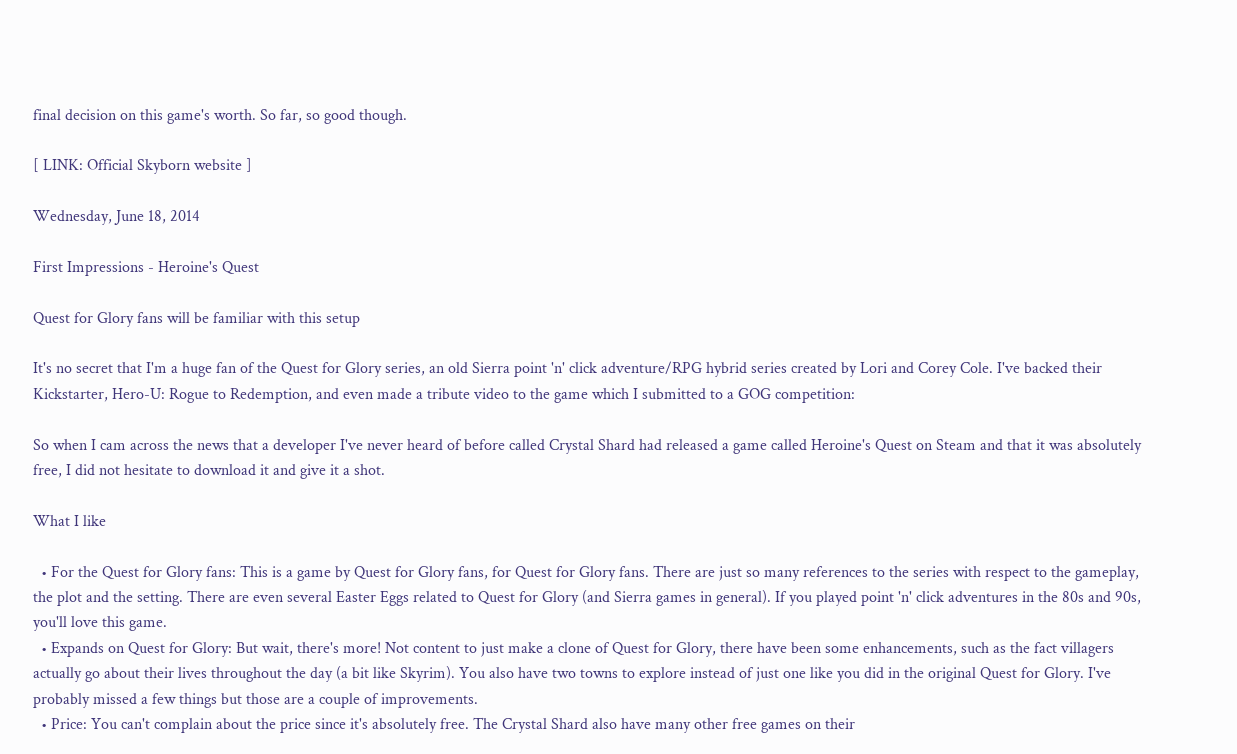final decision on this game's worth. So far, so good though.

[ LINK: Official Skyborn website ]

Wednesday, June 18, 2014

First Impressions - Heroine's Quest

Quest for Glory fans will be familiar with this setup

It's no secret that I'm a huge fan of the Quest for Glory series, an old Sierra point 'n' click adventure/RPG hybrid series created by Lori and Corey Cole. I've backed their Kickstarter, Hero-U: Rogue to Redemption, and even made a tribute video to the game which I submitted to a GOG competition:

So when I cam across the news that a developer I've never heard of before called Crystal Shard had released a game called Heroine's Quest on Steam and that it was absolutely free, I did not hesitate to download it and give it a shot.

What I like

  • For the Quest for Glory fans: This is a game by Quest for Glory fans, for Quest for Glory fans. There are just so many references to the series with respect to the gameplay, the plot and the setting. There are even several Easter Eggs related to Quest for Glory (and Sierra games in general). If you played point 'n' click adventures in the 80s and 90s, you'll love this game.
  • Expands on Quest for Glory: But wait, there's more! Not content to just make a clone of Quest for Glory, there have been some enhancements, such as the fact villagers actually go about their lives throughout the day (a bit like Skyrim). You also have two towns to explore instead of just one like you did in the original Quest for Glory. I've probably missed a few things but those are a couple of improvements.
  • Price: You can't complain about the price since it's absolutely free. The Crystal Shard also have many other free games on their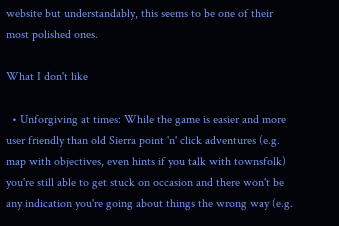website but understandably, this seems to be one of their most polished ones.

What I don't like

  • Unforgiving at times: While the game is easier and more user friendly than old Sierra point 'n' click adventures (e.g. map with objectives, even hints if you talk with townsfolk) you're still able to get stuck on occasion and there won't be any indication you're going about things the wrong way (e.g.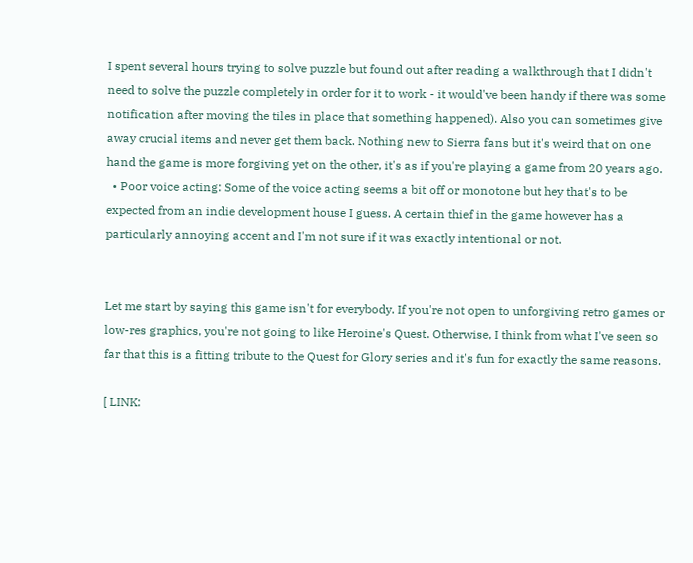I spent several hours trying to solve puzzle but found out after reading a walkthrough that I didn't need to solve the puzzle completely in order for it to work - it would've been handy if there was some notification after moving the tiles in place that something happened). Also you can sometimes give away crucial items and never get them back. Nothing new to Sierra fans but it's weird that on one hand the game is more forgiving yet on the other, it's as if you're playing a game from 20 years ago.
  • Poor voice acting: Some of the voice acting seems a bit off or monotone but hey that's to be expected from an indie development house I guess. A certain thief in the game however has a particularly annoying accent and I'm not sure if it was exactly intentional or not.


Let me start by saying this game isn't for everybody. If you're not open to unforgiving retro games or low-res graphics, you're not going to like Heroine's Quest. Otherwise, I think from what I've seen so far that this is a fitting tribute to the Quest for Glory series and it's fun for exactly the same reasons.

[ LINK: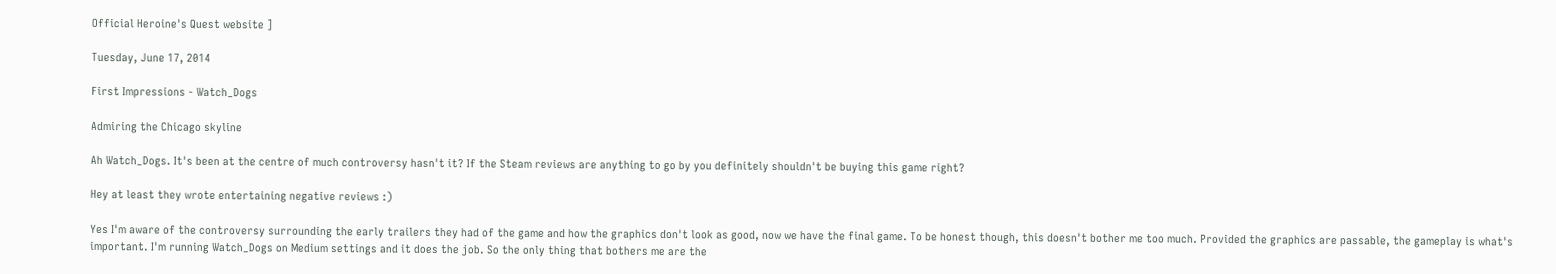Official Heroine's Quest website ]

Tuesday, June 17, 2014

First Impressions - Watch_Dogs

Admiring the Chicago skyline

Ah Watch_Dogs. It's been at the centre of much controversy hasn't it? If the Steam reviews are anything to go by you definitely shouldn't be buying this game right?

Hey at least they wrote entertaining negative reviews :)

Yes I'm aware of the controversy surrounding the early trailers they had of the game and how the graphics don't look as good, now we have the final game. To be honest though, this doesn't bother me too much. Provided the graphics are passable, the gameplay is what's important. I'm running Watch_Dogs on Medium settings and it does the job. So the only thing that bothers me are the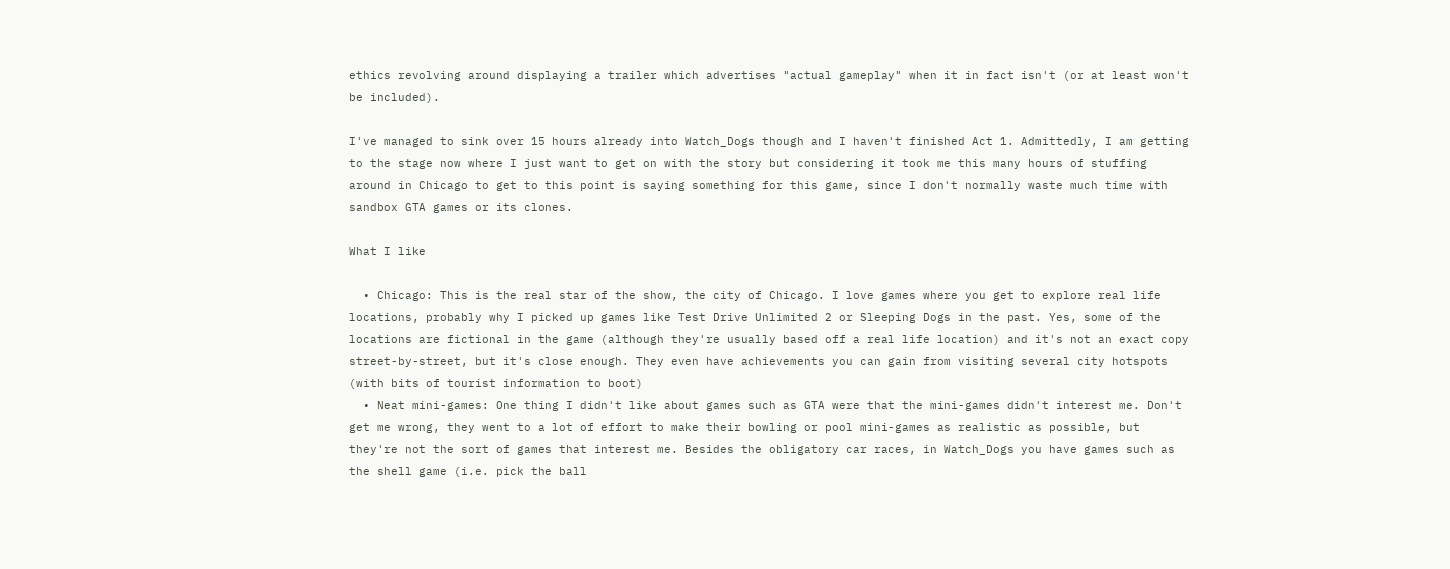ethics revolving around displaying a trailer which advertises "actual gameplay" when it in fact isn't (or at least won't be included).

I've managed to sink over 15 hours already into Watch_Dogs though and I haven't finished Act 1. Admittedly, I am getting to the stage now where I just want to get on with the story but considering it took me this many hours of stuffing around in Chicago to get to this point is saying something for this game, since I don't normally waste much time with sandbox GTA games or its clones.

What I like

  • Chicago: This is the real star of the show, the city of Chicago. I love games where you get to explore real life locations, probably why I picked up games like Test Drive Unlimited 2 or Sleeping Dogs in the past. Yes, some of the locations are fictional in the game (although they're usually based off a real life location) and it's not an exact copy street-by-street, but it's close enough. They even have achievements you can gain from visiting several city hotspots (with bits of tourist information to boot)
  • Neat mini-games: One thing I didn't like about games such as GTA were that the mini-games didn't interest me. Don't get me wrong, they went to a lot of effort to make their bowling or pool mini-games as realistic as possible, but they're not the sort of games that interest me. Besides the obligatory car races, in Watch_Dogs you have games such as the shell game (i.e. pick the ball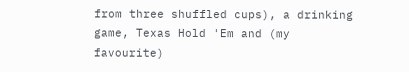from three shuffled cups), a drinking game, Texas Hold 'Em and (my favourite)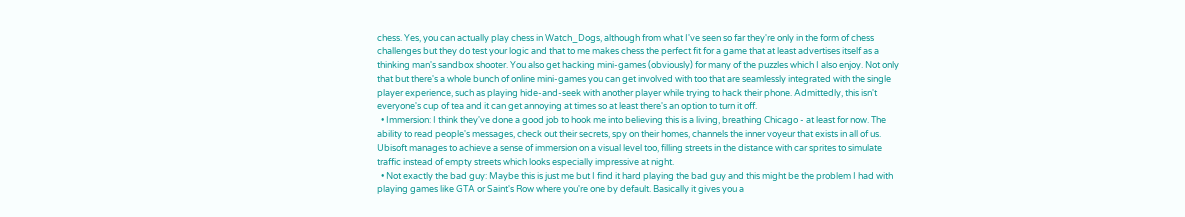chess. Yes, you can actually play chess in Watch_Dogs, although from what I've seen so far they're only in the form of chess challenges but they do test your logic and that to me makes chess the perfect fit for a game that at least advertises itself as a thinking man's sandbox shooter. You also get hacking mini-games (obviously) for many of the puzzles which I also enjoy. Not only that but there's a whole bunch of online mini-games you can get involved with too that are seamlessly integrated with the single player experience, such as playing hide-and-seek with another player while trying to hack their phone. Admittedly, this isn't everyone's cup of tea and it can get annoying at times so at least there's an option to turn it off.
  • Immersion: I think they've done a good job to hook me into believing this is a living, breathing Chicago - at least for now. The ability to read people's messages, check out their secrets, spy on their homes, channels the inner voyeur that exists in all of us. Ubisoft manages to achieve a sense of immersion on a visual level too, filling streets in the distance with car sprites to simulate traffic instead of empty streets which looks especially impressive at night.
  • Not exactly the bad guy: Maybe this is just me but I find it hard playing the bad guy and this might be the problem I had with playing games like GTA or Saint's Row where you're one by default. Basically it gives you a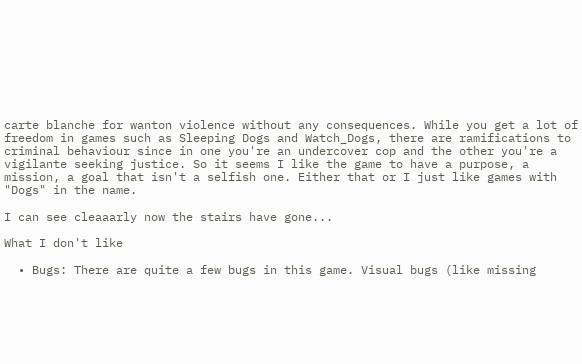carte blanche for wanton violence without any consequences. While you get a lot of freedom in games such as Sleeping Dogs and Watch_Dogs, there are ramifications to criminal behaviour since in one you're an undercover cop and the other you're a vigilante seeking justice. So it seems I like the game to have a purpose, a mission, a goal that isn't a selfish one. Either that or I just like games with "Dogs" in the name.

I can see cleaaarly now the stairs have gone...

What I don't like

  • Bugs: There are quite a few bugs in this game. Visual bugs (like missing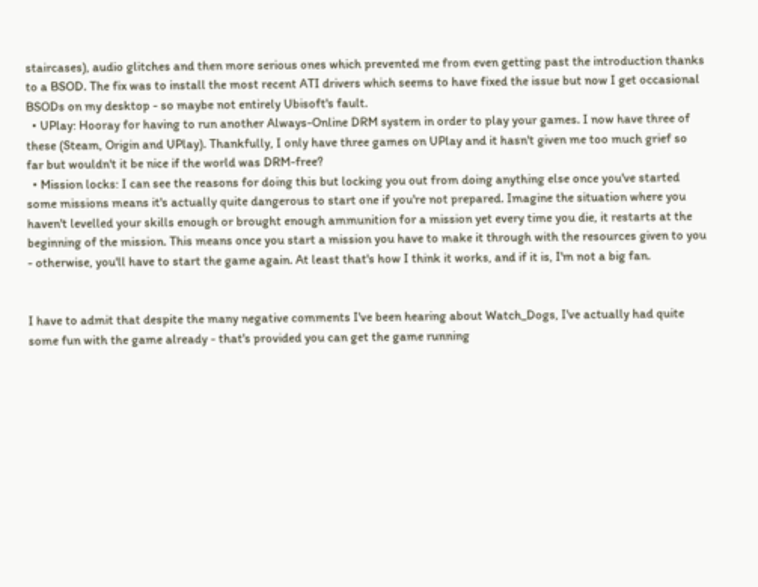staircases), audio glitches and then more serious ones which prevented me from even getting past the introduction thanks to a BSOD. The fix was to install the most recent ATI drivers which seems to have fixed the issue but now I get occasional BSODs on my desktop - so maybe not entirely Ubisoft's fault.
  • UPlay: Hooray for having to run another Always-Online DRM system in order to play your games. I now have three of these (Steam, Origin and UPlay). Thankfully, I only have three games on UPlay and it hasn't given me too much grief so far but wouldn't it be nice if the world was DRM-free?
  • Mission locks: I can see the reasons for doing this but locking you out from doing anything else once you've started some missions means it's actually quite dangerous to start one if you're not prepared. Imagine the situation where you haven't levelled your skills enough or brought enough ammunition for a mission yet every time you die, it restarts at the beginning of the mission. This means once you start a mission you have to make it through with the resources given to you - otherwise, you'll have to start the game again. At least that's how I think it works, and if it is, I'm not a big fan.


I have to admit that despite the many negative comments I've been hearing about Watch_Dogs, I've actually had quite some fun with the game already - that's provided you can get the game running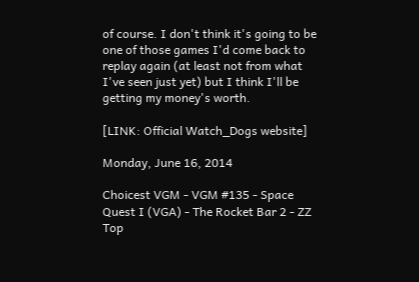of course. I don't think it's going to be one of those games I'd come back to replay again (at least not from what I've seen just yet) but I think I'll be getting my money's worth.

[LINK: Official Watch_Dogs website]

Monday, June 16, 2014

Choicest VGM - VGM #135 - Space Quest I (VGA) - The Rocket Bar 2 - ZZ Top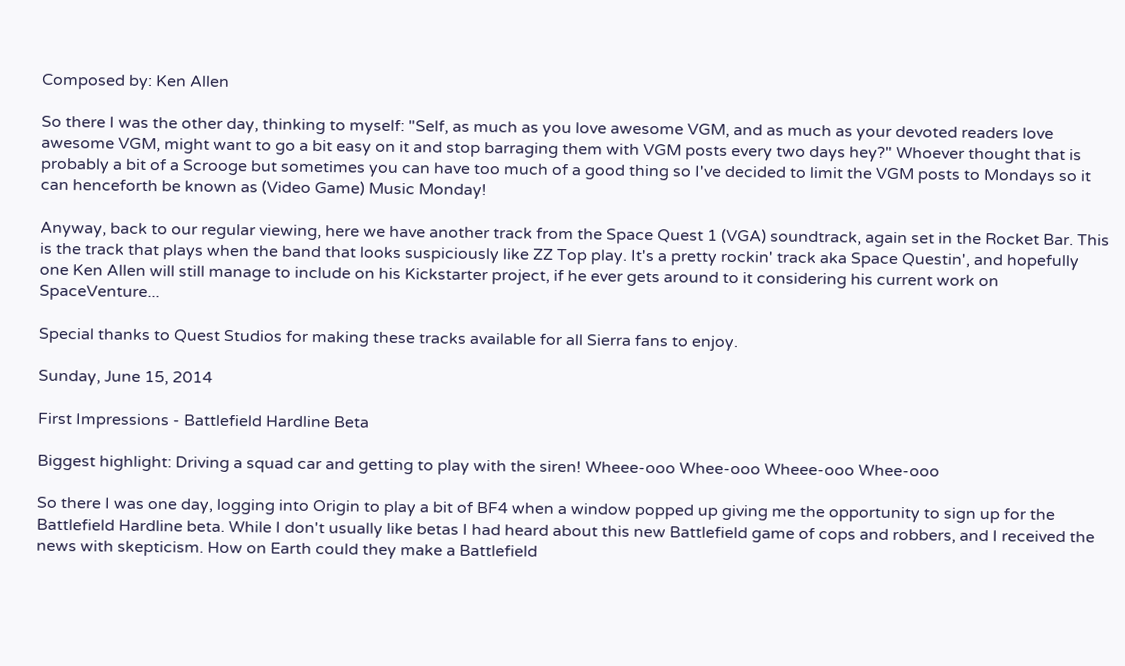Composed by: Ken Allen

So there I was the other day, thinking to myself: "Self, as much as you love awesome VGM, and as much as your devoted readers love awesome VGM, might want to go a bit easy on it and stop barraging them with VGM posts every two days hey?" Whoever thought that is probably a bit of a Scrooge but sometimes you can have too much of a good thing so I've decided to limit the VGM posts to Mondays so it can henceforth be known as (Video Game) Music Monday!

Anyway, back to our regular viewing, here we have another track from the Space Quest 1 (VGA) soundtrack, again set in the Rocket Bar. This is the track that plays when the band that looks suspiciously like ZZ Top play. It's a pretty rockin' track aka Space Questin', and hopefully one Ken Allen will still manage to include on his Kickstarter project, if he ever gets around to it considering his current work on SpaceVenture...

Special thanks to Quest Studios for making these tracks available for all Sierra fans to enjoy.

Sunday, June 15, 2014

First Impressions - Battlefield Hardline Beta

Biggest highlight: Driving a squad car and getting to play with the siren! Wheee-ooo Whee-ooo Wheee-ooo Whee-ooo

So there I was one day, logging into Origin to play a bit of BF4 when a window popped up giving me the opportunity to sign up for the Battlefield Hardline beta. While I don't usually like betas I had heard about this new Battlefield game of cops and robbers, and I received the news with skepticism. How on Earth could they make a Battlefield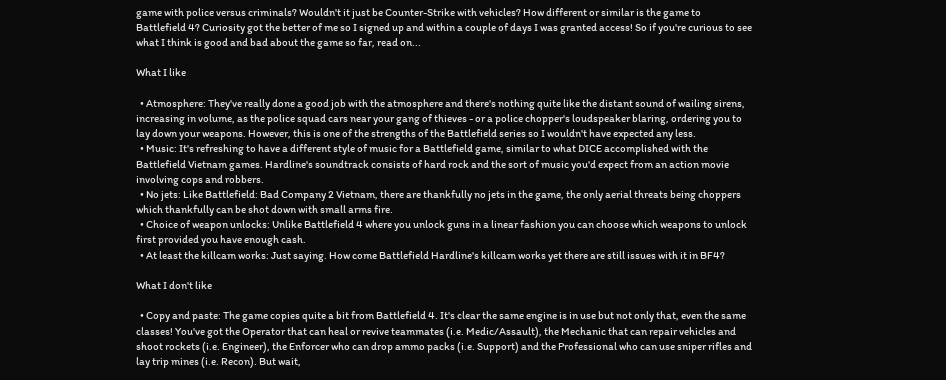game with police versus criminals? Wouldn't it just be Counter-Strike with vehicles? How different or similar is the game to Battlefield 4? Curiosity got the better of me so I signed up and within a couple of days I was granted access! So if you're curious to see what I think is good and bad about the game so far, read on...

What I like

  • Atmosphere: They've really done a good job with the atmosphere and there's nothing quite like the distant sound of wailing sirens, increasing in volume, as the police squad cars near your gang of thieves - or a police chopper's loudspeaker blaring, ordering you to lay down your weapons. However, this is one of the strengths of the Battlefield series so I wouldn't have expected any less.
  • Music: It's refreshing to have a different style of music for a Battlefield game, similar to what DICE accomplished with the Battlefield Vietnam games. Hardline's soundtrack consists of hard rock and the sort of music you'd expect from an action movie involving cops and robbers.
  • No jets: Like Battlefield: Bad Company 2 Vietnam, there are thankfully no jets in the game, the only aerial threats being choppers which thankfully can be shot down with small arms fire.
  • Choice of weapon unlocks: Unlike Battlefield 4 where you unlock guns in a linear fashion you can choose which weapons to unlock first provided you have enough cash.
  • At least the killcam works: Just saying. How come Battlefield Hardline's killcam works yet there are still issues with it in BF4?

What I don't like

  • Copy and paste: The game copies quite a bit from Battlefield 4. It's clear the same engine is in use but not only that, even the same classes! You've got the Operator that can heal or revive teammates (i.e. Medic/Assault), the Mechanic that can repair vehicles and shoot rockets (i.e. Engineer), the Enforcer who can drop ammo packs (i.e. Support) and the Professional who can use sniper rifles and lay trip mines (i.e. Recon). But wait,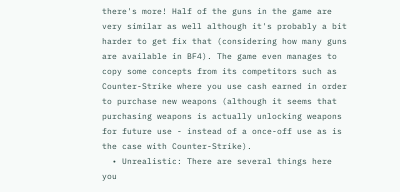there's more! Half of the guns in the game are very similar as well although it's probably a bit harder to get fix that (considering how many guns are available in BF4). The game even manages to copy some concepts from its competitors such as Counter-Strike where you use cash earned in order to purchase new weapons (although it seems that purchasing weapons is actually unlocking weapons for future use - instead of a once-off use as is the case with Counter-Strike).
  • Unrealistic: There are several things here you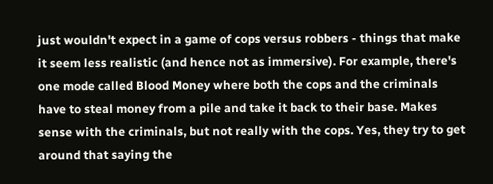just wouldn't expect in a game of cops versus robbers - things that make it seem less realistic (and hence not as immersive). For example, there's one mode called Blood Money where both the cops and the criminals have to steal money from a pile and take it back to their base. Makes sense with the criminals, but not really with the cops. Yes, they try to get around that saying the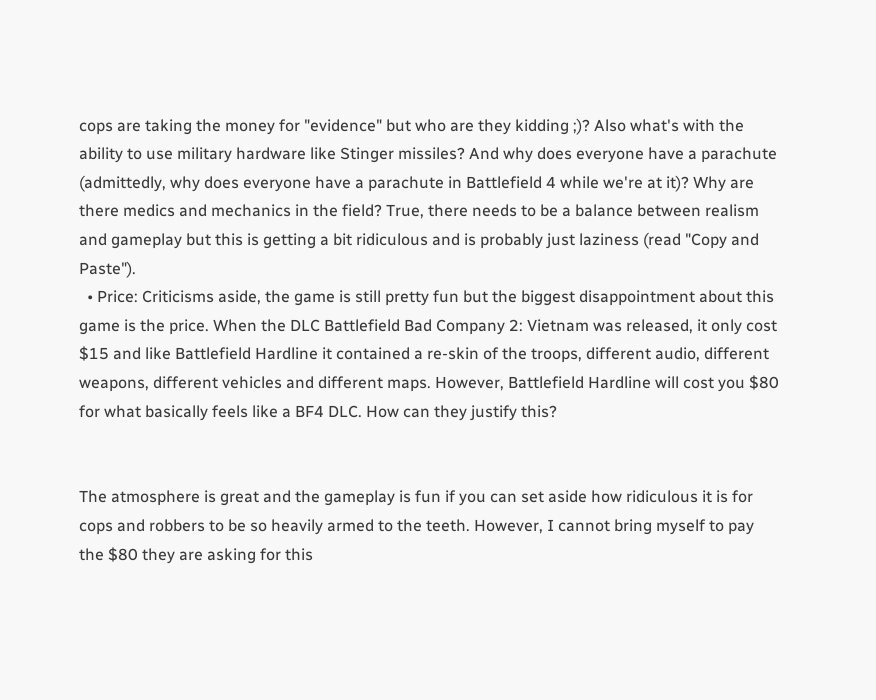cops are taking the money for "evidence" but who are they kidding ;)? Also what's with the ability to use military hardware like Stinger missiles? And why does everyone have a parachute (admittedly, why does everyone have a parachute in Battlefield 4 while we're at it)? Why are there medics and mechanics in the field? True, there needs to be a balance between realism and gameplay but this is getting a bit ridiculous and is probably just laziness (read "Copy and Paste").
  • Price: Criticisms aside, the game is still pretty fun but the biggest disappointment about this game is the price. When the DLC Battlefield Bad Company 2: Vietnam was released, it only cost $15 and like Battlefield Hardline it contained a re-skin of the troops, different audio, different weapons, different vehicles and different maps. However, Battlefield Hardline will cost you $80 for what basically feels like a BF4 DLC. How can they justify this?


The atmosphere is great and the gameplay is fun if you can set aside how ridiculous it is for cops and robbers to be so heavily armed to the teeth. However, I cannot bring myself to pay the $80 they are asking for this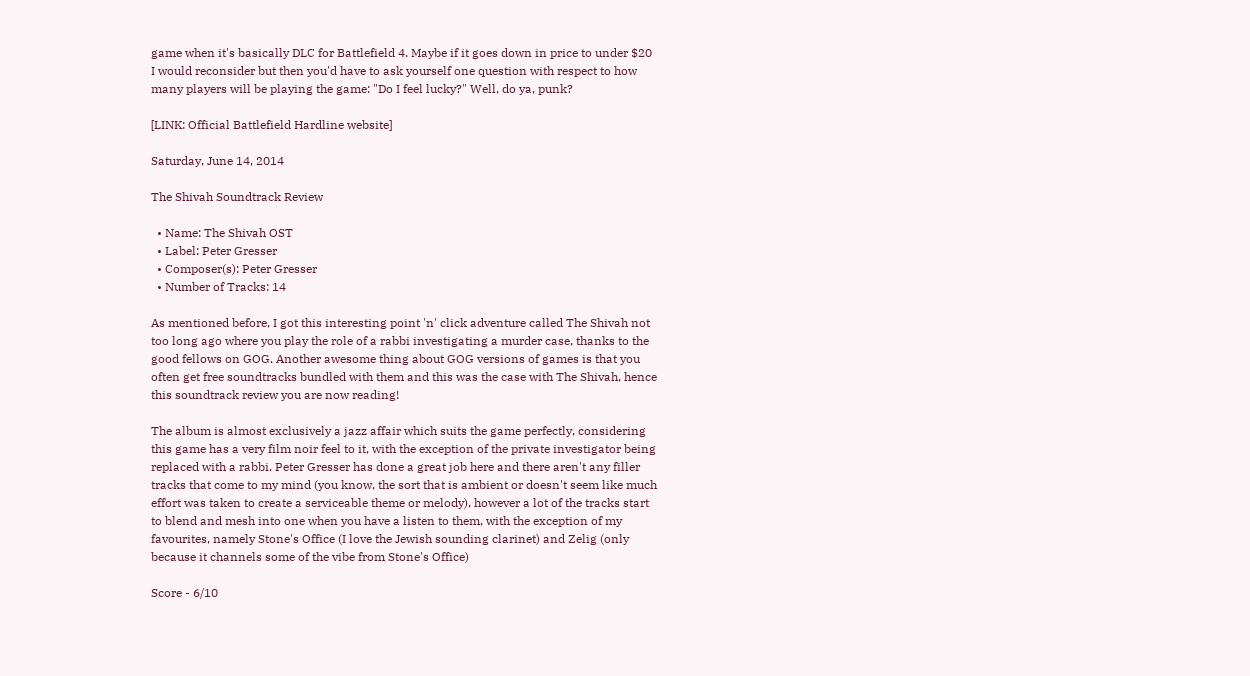game when it's basically DLC for Battlefield 4. Maybe if it goes down in price to under $20 I would reconsider but then you'd have to ask yourself one question with respect to how many players will be playing the game: "Do I feel lucky?" Well, do ya, punk?

[LINK: Official Battlefield Hardline website]

Saturday, June 14, 2014

The Shivah Soundtrack Review

  • Name: The Shivah OST
  • Label: Peter Gresser
  • Composer(s): Peter Gresser
  • Number of Tracks: 14

As mentioned before, I got this interesting point 'n' click adventure called The Shivah not too long ago where you play the role of a rabbi investigating a murder case, thanks to the good fellows on GOG. Another awesome thing about GOG versions of games is that you often get free soundtracks bundled with them and this was the case with The Shivah, hence this soundtrack review you are now reading!

The album is almost exclusively a jazz affair which suits the game perfectly, considering this game has a very film noir feel to it, with the exception of the private investigator being replaced with a rabbi. Peter Gresser has done a great job here and there aren't any filler tracks that come to my mind (you know, the sort that is ambient or doesn't seem like much effort was taken to create a serviceable theme or melody), however a lot of the tracks start to blend and mesh into one when you have a listen to them, with the exception of my favourites, namely Stone's Office (I love the Jewish sounding clarinet) and Zelig (only because it channels some of the vibe from Stone's Office)

Score - 6/10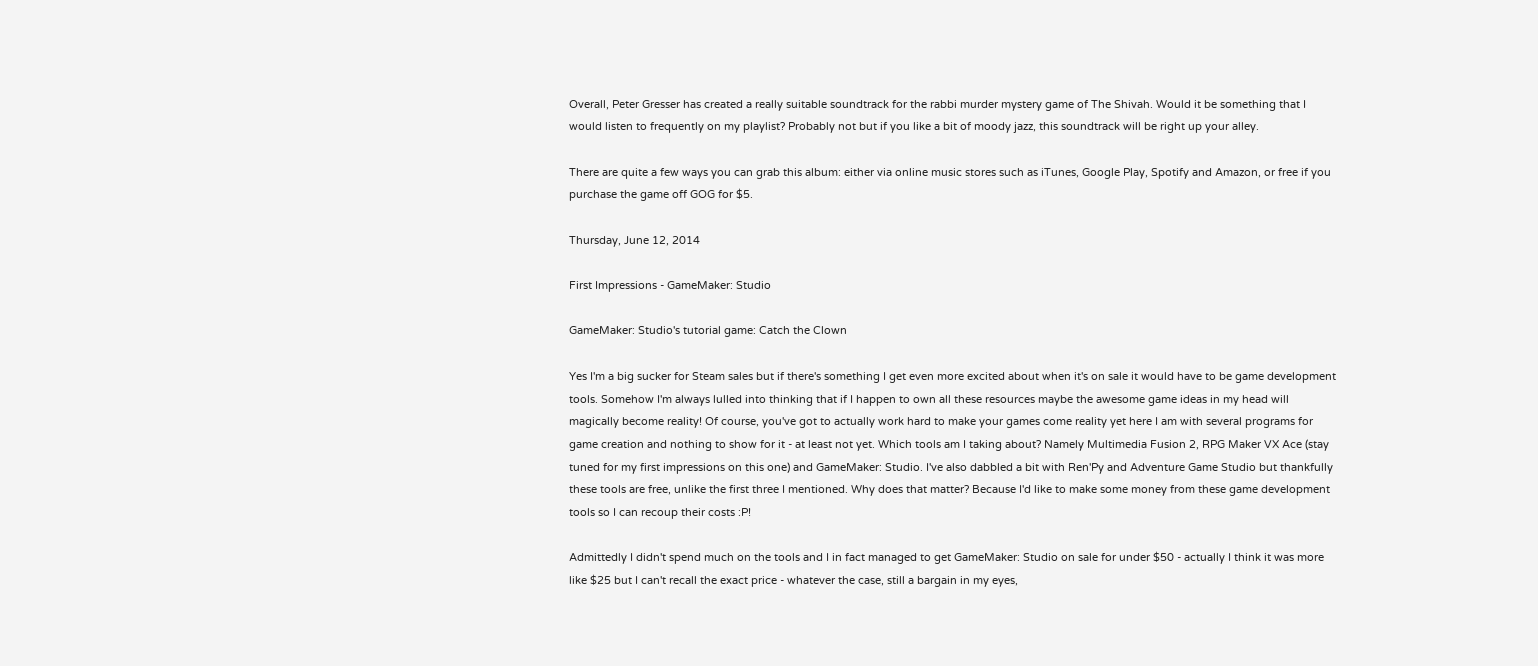Overall, Peter Gresser has created a really suitable soundtrack for the rabbi murder mystery game of The Shivah. Would it be something that I would listen to frequently on my playlist? Probably not but if you like a bit of moody jazz, this soundtrack will be right up your alley.

There are quite a few ways you can grab this album: either via online music stores such as iTunes, Google Play, Spotify and Amazon, or free if you purchase the game off GOG for $5.

Thursday, June 12, 2014

First Impressions - GameMaker: Studio

GameMaker: Studio's tutorial game: Catch the Clown

Yes I'm a big sucker for Steam sales but if there's something I get even more excited about when it's on sale it would have to be game development tools. Somehow I'm always lulled into thinking that if I happen to own all these resources maybe the awesome game ideas in my head will magically become reality! Of course, you've got to actually work hard to make your games come reality yet here I am with several programs for game creation and nothing to show for it - at least not yet. Which tools am I taking about? Namely Multimedia Fusion 2, RPG Maker VX Ace (stay tuned for my first impressions on this one) and GameMaker: Studio. I've also dabbled a bit with Ren'Py and Adventure Game Studio but thankfully these tools are free, unlike the first three I mentioned. Why does that matter? Because I'd like to make some money from these game development tools so I can recoup their costs :P!

Admittedly I didn't spend much on the tools and I in fact managed to get GameMaker: Studio on sale for under $50 - actually I think it was more like $25 but I can't recall the exact price - whatever the case, still a bargain in my eyes,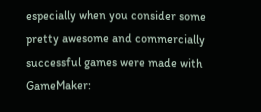especially when you consider some pretty awesome and commercially successful games were made with GameMaker: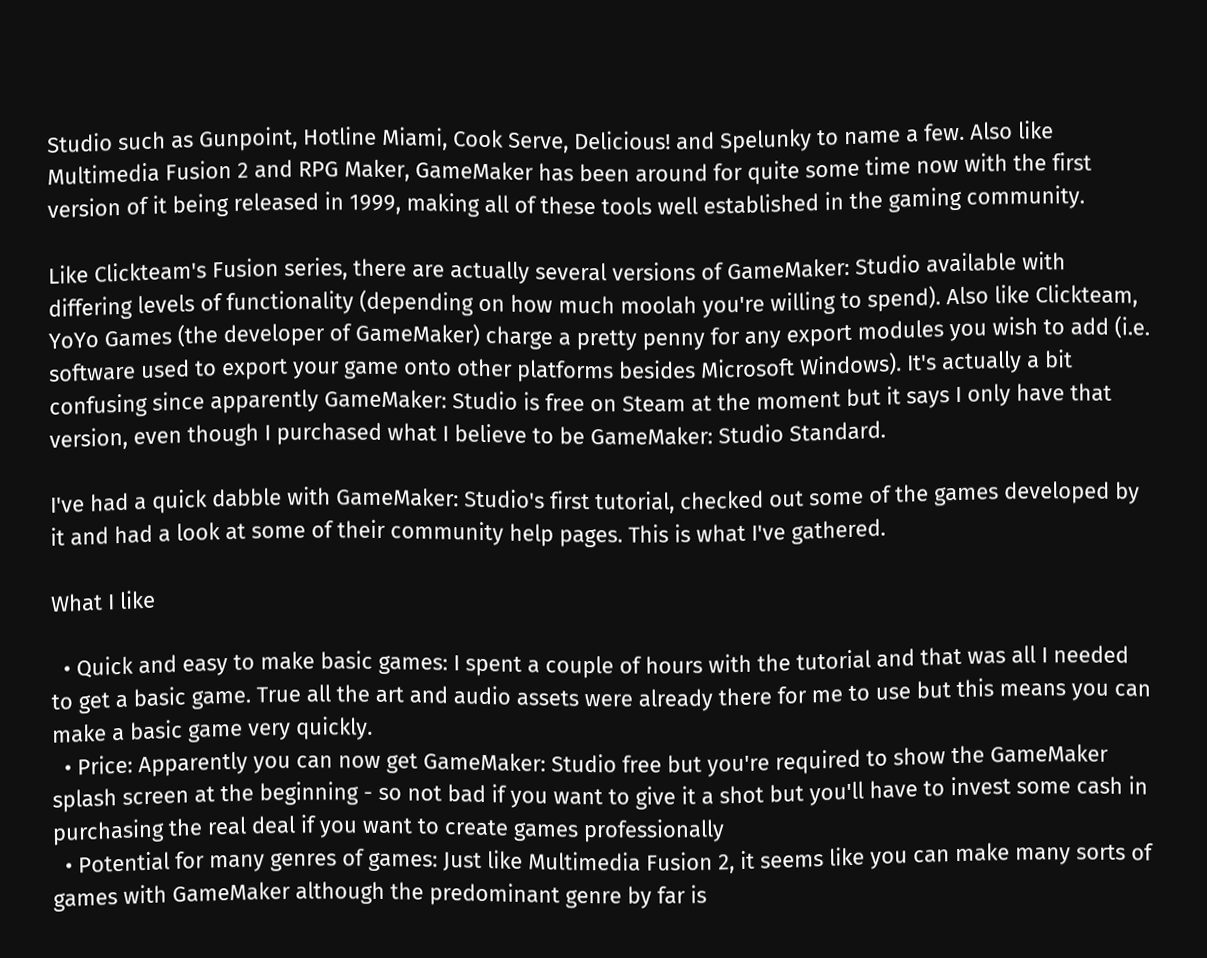Studio such as Gunpoint, Hotline Miami, Cook Serve, Delicious! and Spelunky to name a few. Also like Multimedia Fusion 2 and RPG Maker, GameMaker has been around for quite some time now with the first version of it being released in 1999, making all of these tools well established in the gaming community.

Like Clickteam's Fusion series, there are actually several versions of GameMaker: Studio available with differing levels of functionality (depending on how much moolah you're willing to spend). Also like Clickteam, YoYo Games (the developer of GameMaker) charge a pretty penny for any export modules you wish to add (i.e. software used to export your game onto other platforms besides Microsoft Windows). It's actually a bit confusing since apparently GameMaker: Studio is free on Steam at the moment but it says I only have that version, even though I purchased what I believe to be GameMaker: Studio Standard.

I've had a quick dabble with GameMaker: Studio's first tutorial, checked out some of the games developed by it and had a look at some of their community help pages. This is what I've gathered.

What I like

  • Quick and easy to make basic games: I spent a couple of hours with the tutorial and that was all I needed to get a basic game. True all the art and audio assets were already there for me to use but this means you can make a basic game very quickly.
  • Price: Apparently you can now get GameMaker: Studio free but you're required to show the GameMaker splash screen at the beginning - so not bad if you want to give it a shot but you'll have to invest some cash in purchasing the real deal if you want to create games professionally
  • Potential for many genres of games: Just like Multimedia Fusion 2, it seems like you can make many sorts of games with GameMaker although the predominant genre by far is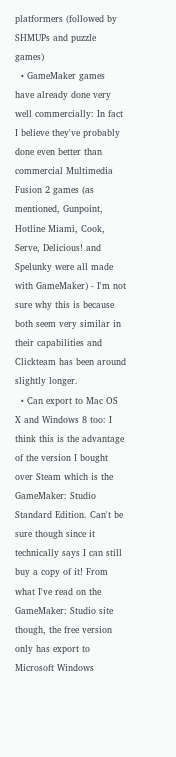platformers (followed by SHMUPs and puzzle games)
  • GameMaker games have already done very well commercially: In fact I believe they've probably done even better than commercial Multimedia Fusion 2 games (as mentioned, Gunpoint, Hotline Miami, Cook, Serve, Delicious! and Spelunky were all made with GameMaker) - I'm not sure why this is because both seem very similar in their capabilities and Clickteam has been around slightly longer.
  • Can export to Mac OS X and Windows 8 too: I think this is the advantage of the version I bought over Steam which is the GameMaker: Studio Standard Edition. Can't be sure though since it technically says I can still buy a copy of it! From what I've read on the GameMaker: Studio site though, the free version only has export to Microsoft Windows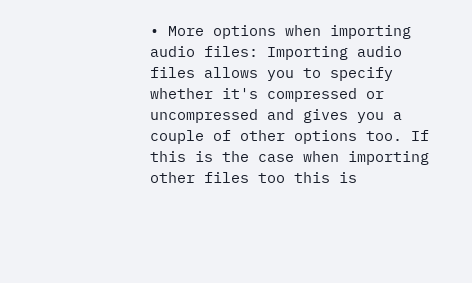• More options when importing audio files: Importing audio files allows you to specify whether it's compressed or uncompressed and gives you a couple of other options too. If this is the case when importing other files too this is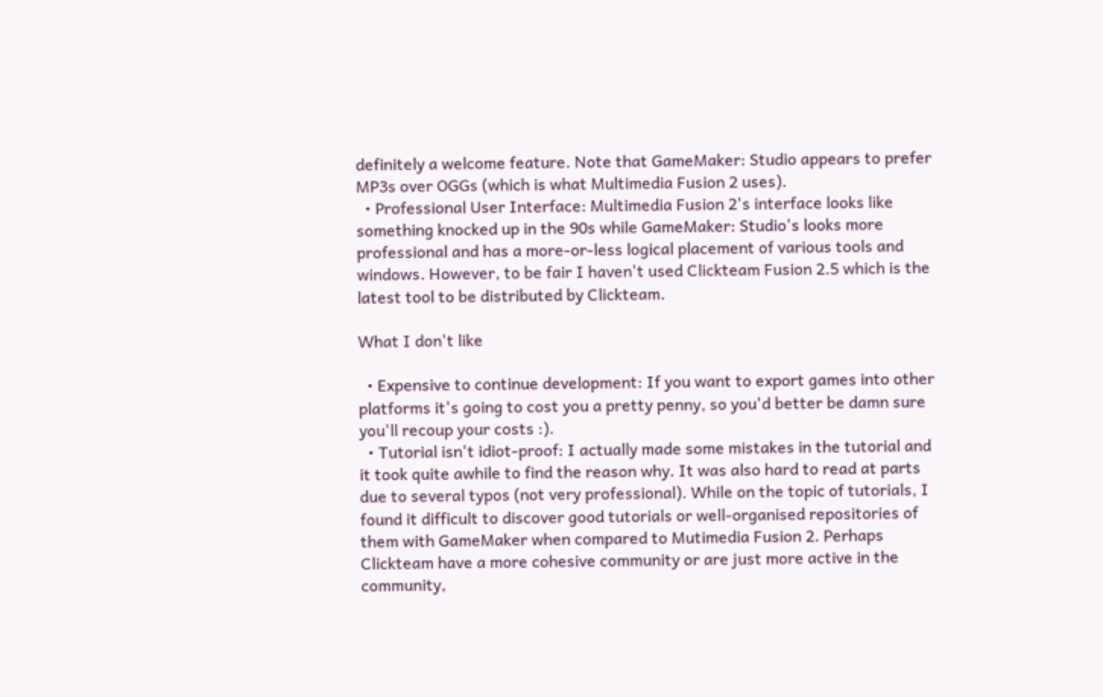definitely a welcome feature. Note that GameMaker: Studio appears to prefer MP3s over OGGs (which is what Multimedia Fusion 2 uses).
  • Professional User Interface: Multimedia Fusion 2's interface looks like something knocked up in the 90s while GameMaker: Studio's looks more professional and has a more-or-less logical placement of various tools and windows. However, to be fair I haven't used Clickteam Fusion 2.5 which is the latest tool to be distributed by Clickteam.

What I don't like

  • Expensive to continue development: If you want to export games into other platforms it's going to cost you a pretty penny, so you'd better be damn sure you'll recoup your costs :).
  • Tutorial isn't idiot-proof: I actually made some mistakes in the tutorial and it took quite awhile to find the reason why. It was also hard to read at parts due to several typos (not very professional). While on the topic of tutorials, I found it difficult to discover good tutorials or well-organised repositories of them with GameMaker when compared to Mutimedia Fusion 2. Perhaps Clickteam have a more cohesive community or are just more active in the community,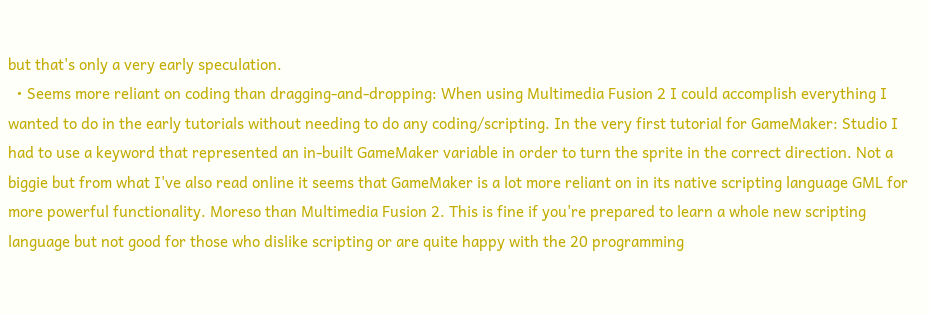but that's only a very early speculation.
  • Seems more reliant on coding than dragging-and-dropping: When using Multimedia Fusion 2 I could accomplish everything I wanted to do in the early tutorials without needing to do any coding/scripting. In the very first tutorial for GameMaker: Studio I had to use a keyword that represented an in-built GameMaker variable in order to turn the sprite in the correct direction. Not a biggie but from what I've also read online it seems that GameMaker is a lot more reliant on in its native scripting language GML for more powerful functionality. Moreso than Multimedia Fusion 2. This is fine if you're prepared to learn a whole new scripting language but not good for those who dislike scripting or are quite happy with the 20 programming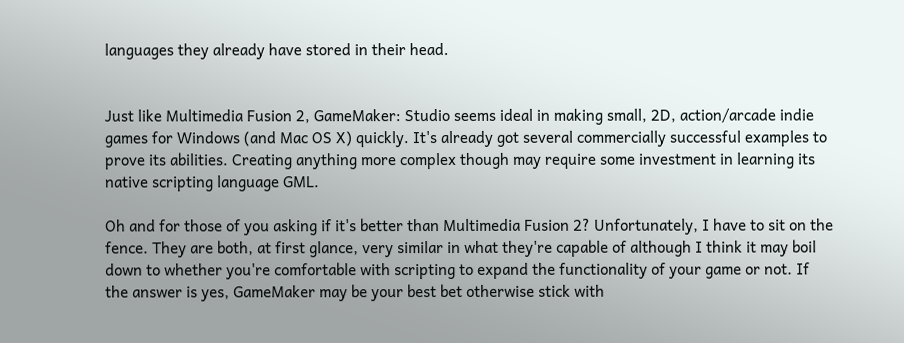languages they already have stored in their head.


Just like Multimedia Fusion 2, GameMaker: Studio seems ideal in making small, 2D, action/arcade indie games for Windows (and Mac OS X) quickly. It's already got several commercially successful examples to prove its abilities. Creating anything more complex though may require some investment in learning its native scripting language GML.

Oh and for those of you asking if it's better than Multimedia Fusion 2? Unfortunately, I have to sit on the fence. They are both, at first glance, very similar in what they're capable of although I think it may boil down to whether you're comfortable with scripting to expand the functionality of your game or not. If the answer is yes, GameMaker may be your best bet otherwise stick with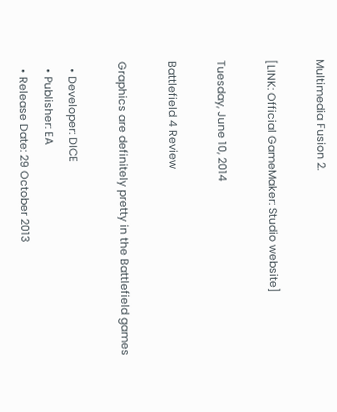Multimedia Fusion 2.

[LINK: Official GameMaker: Studio website]

Tuesday, June 10, 2014

Battlefield 4 Review

Graphics are definitely pretty in the Battlefield games

  • Developer: DICE
  • Publisher: EA
  • Release Date: 29 October 2013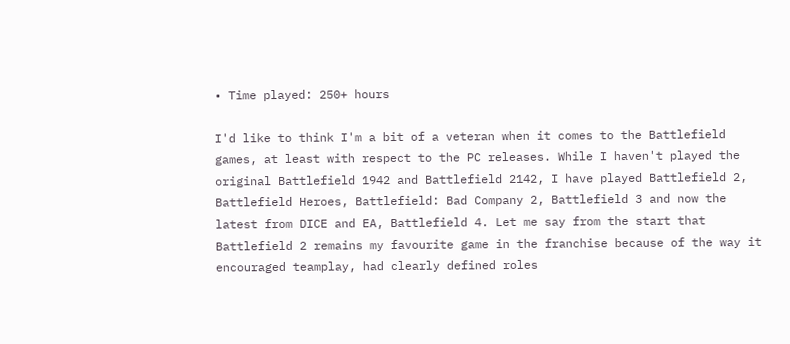• Time played: 250+ hours

I'd like to think I'm a bit of a veteran when it comes to the Battlefield games, at least with respect to the PC releases. While I haven't played the original Battlefield 1942 and Battlefield 2142, I have played Battlefield 2, Battlefield Heroes, Battlefield: Bad Company 2, Battlefield 3 and now the latest from DICE and EA, Battlefield 4. Let me say from the start that Battlefield 2 remains my favourite game in the franchise because of the way it encouraged teamplay, had clearly defined roles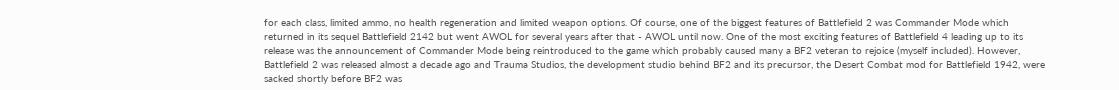for each class, limited ammo, no health regeneration and limited weapon options. Of course, one of the biggest features of Battlefield 2 was Commander Mode which returned in its sequel Battlefield 2142 but went AWOL for several years after that - AWOL until now. One of the most exciting features of Battlefield 4 leading up to its release was the announcement of Commander Mode being reintroduced to the game which probably caused many a BF2 veteran to rejoice (myself included). However, Battlefield 2 was released almost a decade ago and Trauma Studios, the development studio behind BF2 and its precursor, the Desert Combat mod for Battlefield 1942, were sacked shortly before BF2 was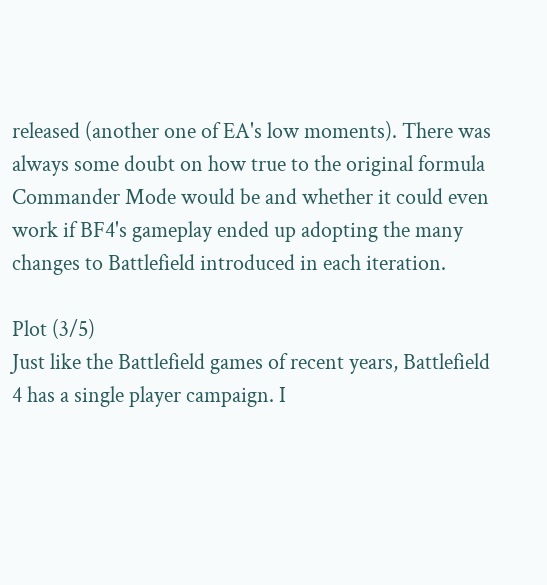released (another one of EA's low moments). There was always some doubt on how true to the original formula Commander Mode would be and whether it could even work if BF4's gameplay ended up adopting the many changes to Battlefield introduced in each iteration.

Plot (3/5)
Just like the Battlefield games of recent years, Battlefield 4 has a single player campaign. I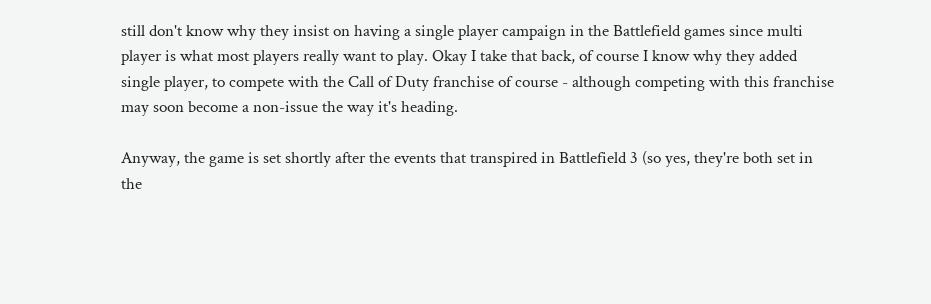still don't know why they insist on having a single player campaign in the Battlefield games since multi player is what most players really want to play. Okay I take that back, of course I know why they added single player, to compete with the Call of Duty franchise of course - although competing with this franchise may soon become a non-issue the way it's heading.

Anyway, the game is set shortly after the events that transpired in Battlefield 3 (so yes, they're both set in the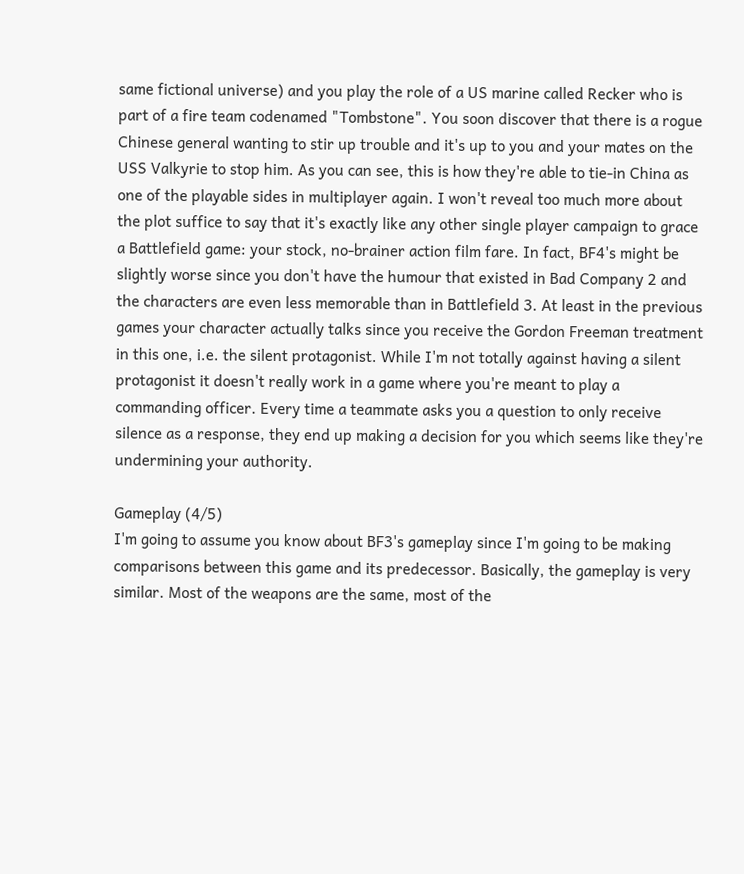same fictional universe) and you play the role of a US marine called Recker who is part of a fire team codenamed "Tombstone". You soon discover that there is a rogue Chinese general wanting to stir up trouble and it's up to you and your mates on the USS Valkyrie to stop him. As you can see, this is how they're able to tie-in China as one of the playable sides in multiplayer again. I won't reveal too much more about the plot suffice to say that it's exactly like any other single player campaign to grace a Battlefield game: your stock, no-brainer action film fare. In fact, BF4's might be slightly worse since you don't have the humour that existed in Bad Company 2 and the characters are even less memorable than in Battlefield 3. At least in the previous games your character actually talks since you receive the Gordon Freeman treatment in this one, i.e. the silent protagonist. While I'm not totally against having a silent protagonist it doesn't really work in a game where you're meant to play a commanding officer. Every time a teammate asks you a question to only receive silence as a response, they end up making a decision for you which seems like they're undermining your authority.

Gameplay (4/5)
I'm going to assume you know about BF3's gameplay since I'm going to be making comparisons between this game and its predecessor. Basically, the gameplay is very similar. Most of the weapons are the same, most of the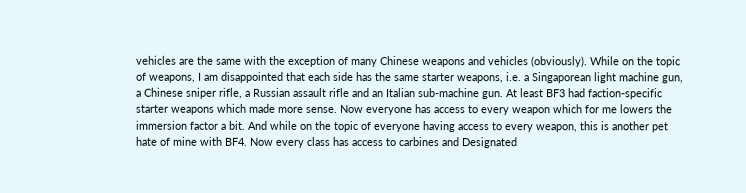vehicles are the same with the exception of many Chinese weapons and vehicles (obviously). While on the topic of weapons, I am disappointed that each side has the same starter weapons, i.e. a Singaporean light machine gun, a Chinese sniper rifle, a Russian assault rifle and an Italian sub-machine gun. At least BF3 had faction-specific starter weapons which made more sense. Now everyone has access to every weapon which for me lowers the immersion factor a bit. And while on the topic of everyone having access to every weapon, this is another pet hate of mine with BF4. Now every class has access to carbines and Designated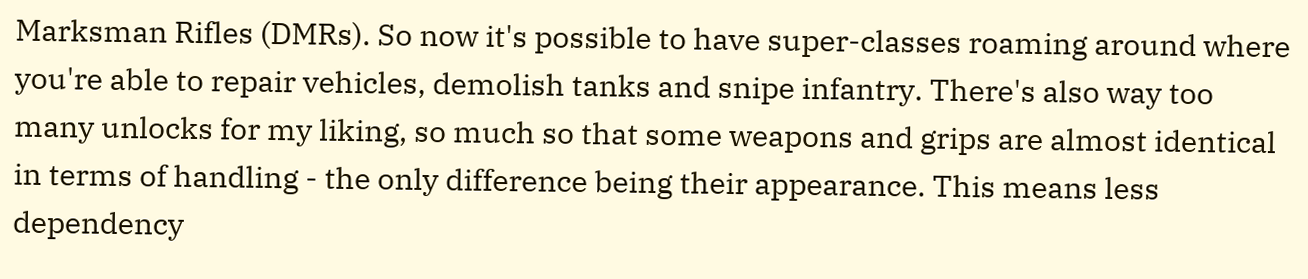Marksman Rifles (DMRs). So now it's possible to have super-classes roaming around where you're able to repair vehicles, demolish tanks and snipe infantry. There's also way too many unlocks for my liking, so much so that some weapons and grips are almost identical in terms of handling - the only difference being their appearance. This means less dependency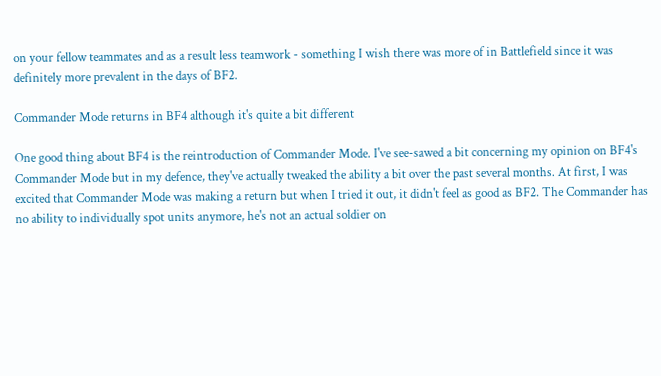on your fellow teammates and as a result less teamwork - something I wish there was more of in Battlefield since it was definitely more prevalent in the days of BF2.

Commander Mode returns in BF4 although it's quite a bit different

One good thing about BF4 is the reintroduction of Commander Mode. I've see-sawed a bit concerning my opinion on BF4's Commander Mode but in my defence, they've actually tweaked the ability a bit over the past several months. At first, I was excited that Commander Mode was making a return but when I tried it out, it didn't feel as good as BF2. The Commander has no ability to individually spot units anymore, he's not an actual soldier on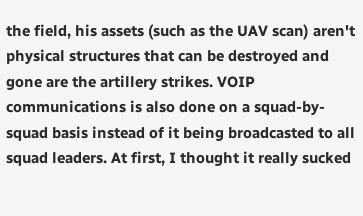the field, his assets (such as the UAV scan) aren't physical structures that can be destroyed and gone are the artillery strikes. VOIP communications is also done on a squad-by-squad basis instead of it being broadcasted to all squad leaders. At first, I thought it really sucked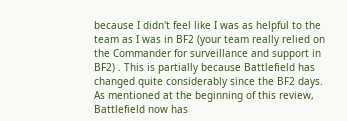because I didn't feel like I was as helpful to the team as I was in BF2 (your team really relied on the Commander for surveillance and support in BF2) . This is partially because Battlefield has changed quite considerably since the BF2 days. As mentioned at the beginning of this review, Battlefield now has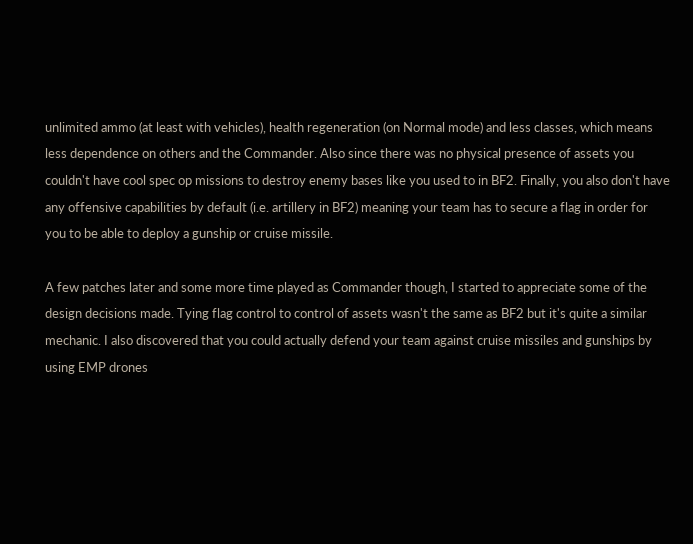unlimited ammo (at least with vehicles), health regeneration (on Normal mode) and less classes, which means less dependence on others and the Commander. Also since there was no physical presence of assets you couldn't have cool spec op missions to destroy enemy bases like you used to in BF2. Finally, you also don't have any offensive capabilities by default (i.e. artillery in BF2) meaning your team has to secure a flag in order for you to be able to deploy a gunship or cruise missile.

A few patches later and some more time played as Commander though, I started to appreciate some of the design decisions made. Tying flag control to control of assets wasn't the same as BF2 but it's quite a similar mechanic. I also discovered that you could actually defend your team against cruise missiles and gunships by using EMP drones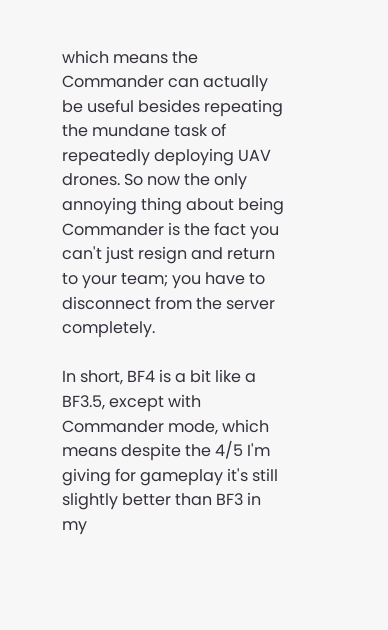which means the Commander can actually be useful besides repeating the mundane task of repeatedly deploying UAV drones. So now the only annoying thing about being Commander is the fact you can't just resign and return to your team; you have to disconnect from the server completely.

In short, BF4 is a bit like a BF3.5, except with Commander mode, which means despite the 4/5 I'm giving for gameplay it's still slightly better than BF3 in my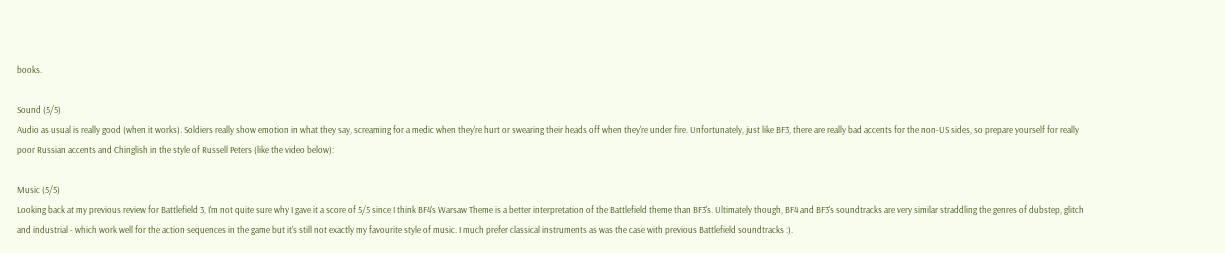books.

Sound (5/5)
Audio as usual is really good (when it works). Soldiers really show emotion in what they say, screaming for a medic when they're hurt or swearing their heads off when they're under fire. Unfortunately, just like BF3, there are really bad accents for the non-US sides, so prepare yourself for really poor Russian accents and Chinglish in the style of Russell Peters (like the video below):

Music (5/5)
Looking back at my previous review for Battlefield 3, I'm not quite sure why I gave it a score of 5/5 since I think BF4's Warsaw Theme is a better interpretation of the Battlefield theme than BF3's. Ultimately though, BF4 and BF3's soundtracks are very similar straddling the genres of dubstep, glitch and industrial - which work well for the action sequences in the game but it's still not exactly my favourite style of music. I much prefer classical instruments as was the case with previous Battlefield soundtracks :).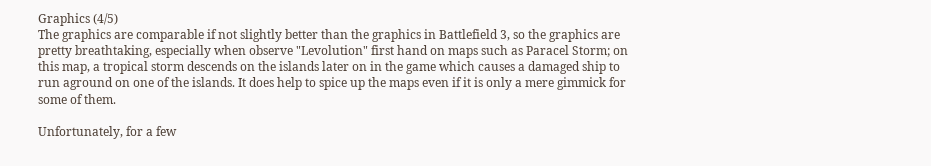Graphics (4/5)
The graphics are comparable if not slightly better than the graphics in Battlefield 3, so the graphics are pretty breathtaking, especially when observe "Levolution" first hand on maps such as Paracel Storm; on this map, a tropical storm descends on the islands later on in the game which causes a damaged ship to run aground on one of the islands. It does help to spice up the maps even if it is only a mere gimmick for some of them.

Unfortunately, for a few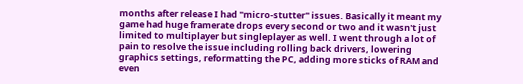months after release I had "micro-stutter" issues. Basically it meant my game had huge framerate drops every second or two and it wasn't just limited to multiplayer but singleplayer as well. I went through a lot of pain to resolve the issue including rolling back drivers, lowering graphics settings, reformatting the PC, adding more sticks of RAM and even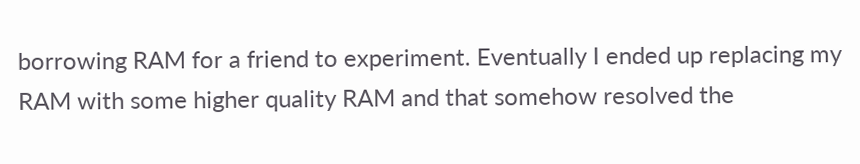borrowing RAM for a friend to experiment. Eventually I ended up replacing my RAM with some higher quality RAM and that somehow resolved the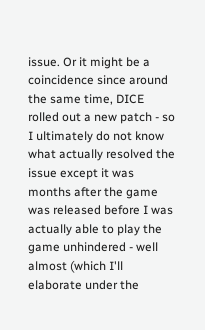issue. Or it might be a coincidence since around the same time, DICE rolled out a new patch - so I ultimately do not know what actually resolved the issue except it was months after the game was released before I was actually able to play the game unhindered - well almost (which I'll elaborate under the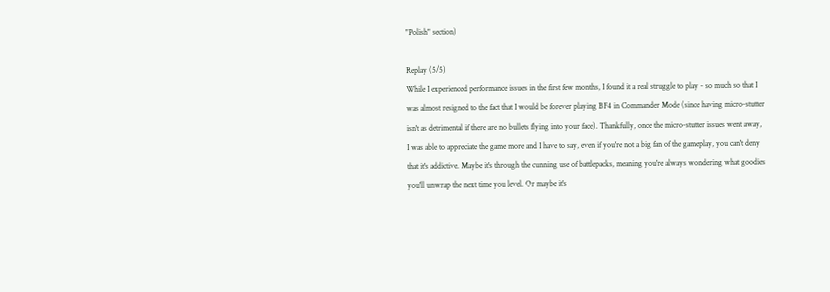"Polish" section)

Replay (5/5)
While I experienced performance issues in the first few months, I found it a real struggle to play - so much so that I was almost resigned to the fact that I would be forever playing BF4 in Commander Mode (since having micro-stutter isn't as detrimental if there are no bullets flying into your face). Thankfully, once the micro-stutter issues went away, I was able to appreciate the game more and I have to say, even if you're not a big fan of the gameplay, you can't deny that it's addictive. Maybe it's through the cunning use of battlepacks, meaning you're always wondering what goodies you'll unwrap the next time you level. Or maybe it's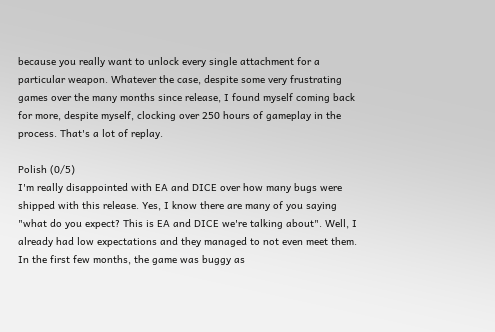because you really want to unlock every single attachment for a particular weapon. Whatever the case, despite some very frustrating games over the many months since release, I found myself coming back for more, despite myself, clocking over 250 hours of gameplay in the process. That's a lot of replay.

Polish (0/5)
I'm really disappointed with EA and DICE over how many bugs were shipped with this release. Yes, I know there are many of you saying "what do you expect? This is EA and DICE we're talking about". Well, I already had low expectations and they managed to not even meet them. In the first few months, the game was buggy as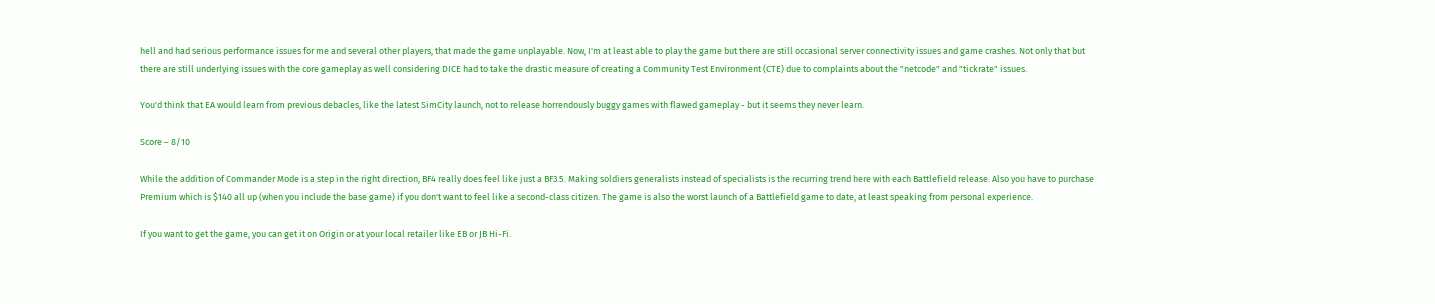hell and had serious performance issues for me and several other players, that made the game unplayable. Now, I'm at least able to play the game but there are still occasional server connectivity issues and game crashes. Not only that but there are still underlying issues with the core gameplay as well considering DICE had to take the drastic measure of creating a Community Test Environment (CTE) due to complaints about the "netcode" and "tickrate" issues.

You'd think that EA would learn from previous debacles, like the latest SimCity launch, not to release horrendously buggy games with flawed gameplay - but it seems they never learn.

Score – 8/10

While the addition of Commander Mode is a step in the right direction, BF4 really does feel like just a BF3.5. Making soldiers generalists instead of specialists is the recurring trend here with each Battlefield release. Also you have to purchase Premium which is $140 all up (when you include the base game) if you don't want to feel like a second-class citizen. The game is also the worst launch of a Battlefield game to date, at least speaking from personal experience.

If you want to get the game, you can get it on Origin or at your local retailer like EB or JB Hi-Fi.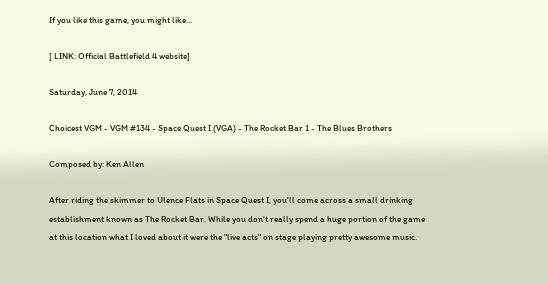If you like this game, you might like...

[ LINK: Official Battlefield 4 website]

Saturday, June 7, 2014

Choicest VGM - VGM #134 - Space Quest I (VGA) - The Rocket Bar 1 - The Blues Brothers

Composed by: Ken Allen

After riding the skimmer to Ulence Flats in Space Quest I, you'll come across a small drinking establishment known as The Rocket Bar. While you don't really spend a huge portion of the game at this location what I loved about it were the "live acts" on stage playing pretty awesome music.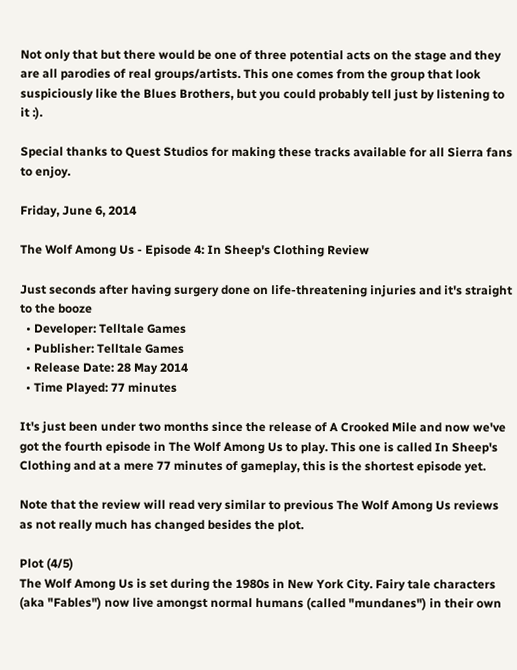Not only that but there would be one of three potential acts on the stage and they are all parodies of real groups/artists. This one comes from the group that look suspiciously like the Blues Brothers, but you could probably tell just by listening to it :).

Special thanks to Quest Studios for making these tracks available for all Sierra fans to enjoy.

Friday, June 6, 2014

The Wolf Among Us - Episode 4: In Sheep's Clothing Review

Just seconds after having surgery done on life-threatening injuries and it's straight to the booze
  • Developer: Telltale Games
  • Publisher: Telltale Games
  • Release Date: 28 May 2014
  • Time Played: 77 minutes

It's just been under two months since the release of A Crooked Mile and now we've got the fourth episode in The Wolf Among Us to play. This one is called In Sheep's Clothing and at a mere 77 minutes of gameplay, this is the shortest episode yet.

Note that the review will read very similar to previous The Wolf Among Us reviews as not really much has changed besides the plot.

Plot (4/5)
The Wolf Among Us is set during the 1980s in New York City. Fairy tale characters (aka "Fables") now live amongst normal humans (called "mundanes") in their own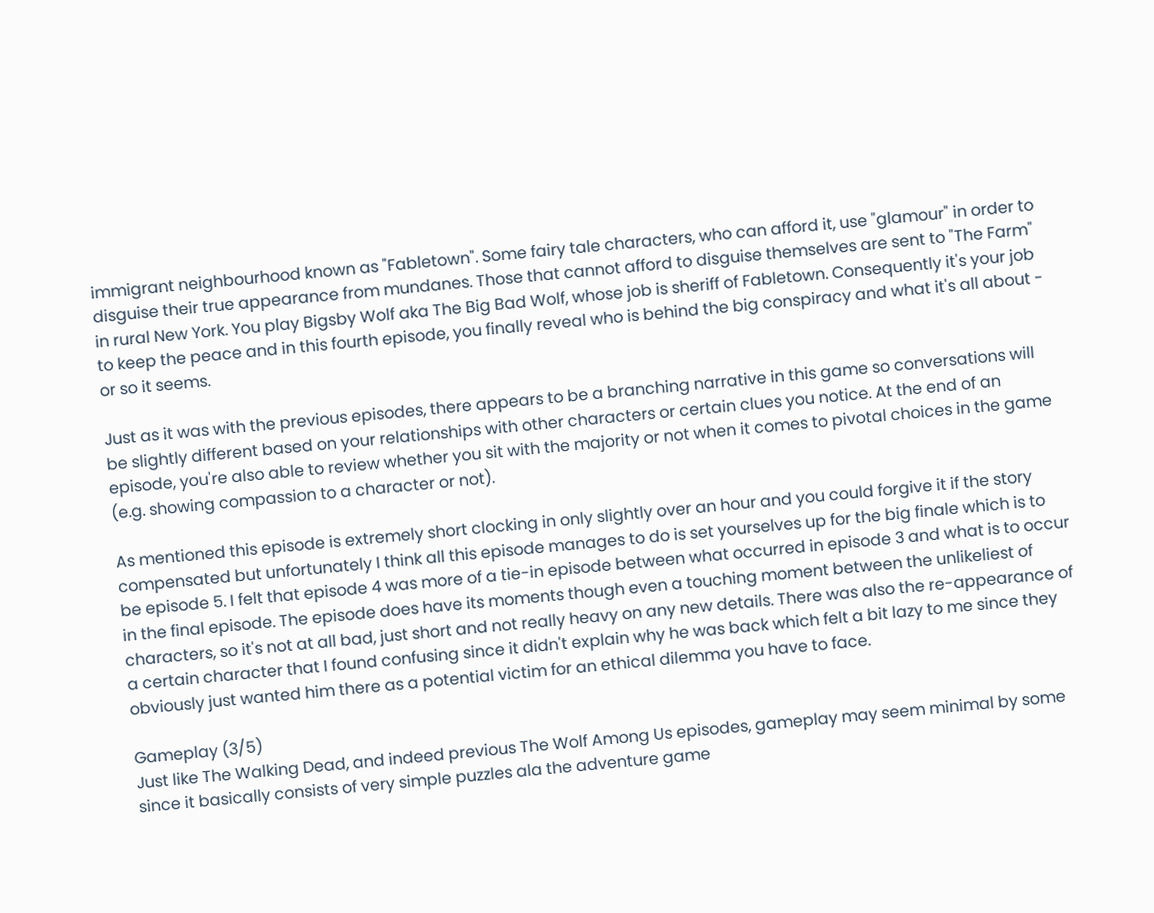immigrant neighbourhood known as "Fabletown". Some fairy tale characters, who can afford it, use "glamour" in order to disguise their true appearance from mundanes. Those that cannot afford to disguise themselves are sent to "The Farm" in rural New York. You play Bigsby Wolf aka The Big Bad Wolf, whose job is sheriff of Fabletown. Consequently it's your job to keep the peace and in this fourth episode, you finally reveal who is behind the big conspiracy and what it's all about - or so it seems.

Just as it was with the previous episodes, there appears to be a branching narrative in this game so conversations will be slightly different based on your relationships with other characters or certain clues you notice. At the end of an episode, you're also able to review whether you sit with the majority or not when it comes to pivotal choices in the game (e.g. showing compassion to a character or not).

As mentioned this episode is extremely short clocking in only slightly over an hour and you could forgive it if the story compensated but unfortunately I think all this episode manages to do is set yourselves up for the big finale which is to be episode 5. I felt that episode 4 was more of a tie-in episode between what occurred in episode 3 and what is to occur in the final episode. The episode does have its moments though even a touching moment between the unlikeliest of characters, so it's not at all bad, just short and not really heavy on any new details. There was also the re-appearance of a certain character that I found confusing since it didn't explain why he was back which felt a bit lazy to me since they obviously just wanted him there as a potential victim for an ethical dilemma you have to face.

Gameplay (3/5)
Just like The Walking Dead, and indeed previous The Wolf Among Us episodes, gameplay may seem minimal by some since it basically consists of very simple puzzles ala the adventure game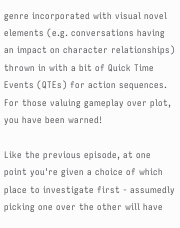genre incorporated with visual novel elements (e.g. conversations having an impact on character relationships) thrown in with a bit of Quick Time Events (QTEs) for action sequences. For those valuing gameplay over plot, you have been warned!

Like the previous episode, at one point you're given a choice of which place to investigate first - assumedly picking one over the other will have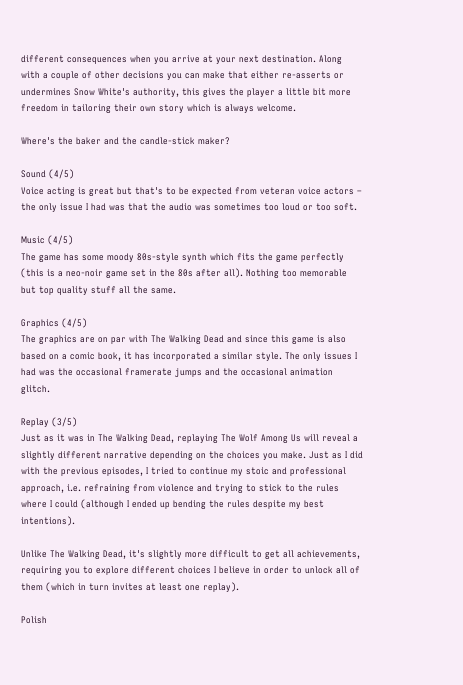different consequences when you arrive at your next destination. Along with a couple of other decisions you can make that either re-asserts or undermines Snow White's authority, this gives the player a little bit more freedom in tailoring their own story which is always welcome.

Where's the baker and the candle-stick maker?

Sound (4/5)
Voice acting is great but that's to be expected from veteran voice actors – the only issue I had was that the audio was sometimes too loud or too soft.

Music (4/5)
The game has some moody 80s-style synth which fits the game perfectly (this is a neo-noir game set in the 80s after all). Nothing too memorable but top quality stuff all the same.

Graphics (4/5)
The graphics are on par with The Walking Dead and since this game is also based on a comic book, it has incorporated a similar style. The only issues I had was the occasional framerate jumps and the occasional animation glitch.

Replay (3/5)
Just as it was in The Walking Dead, replaying The Wolf Among Us will reveal a slightly different narrative depending on the choices you make. Just as I did with the previous episodes, I tried to continue my stoic and professional approach, i.e. refraining from violence and trying to stick to the rules where I could (although I ended up bending the rules despite my best intentions).

Unlike The Walking Dead, it's slightly more difficult to get all achievements, requiring you to explore different choices I believe in order to unlock all of them (which in turn invites at least one replay).

Polish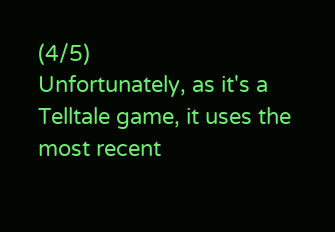(4/5)
Unfortunately, as it's a Telltale game, it uses the most recent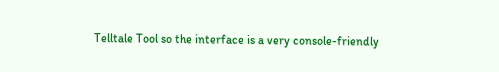Telltale Tool so the interface is a very console-friendly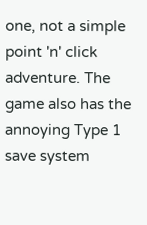one, not a simple point 'n' click adventure. The game also has the annoying Type 1 save system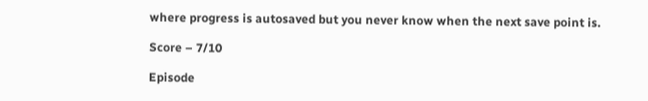where progress is autosaved but you never know when the next save point is.

Score – 7/10

Episode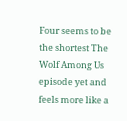Four seems to be the shortest The Wolf Among Us episode yet and feels more like a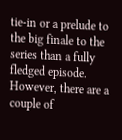tie-in or a prelude to the big finale to the series than a fully fledged episode. However, there are a couple of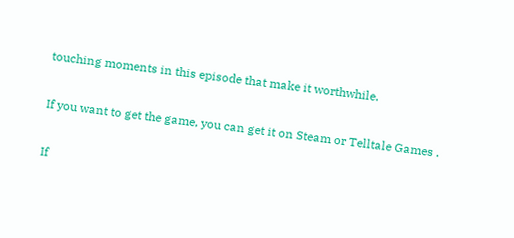touching moments in this episode that make it worthwhile.

If you want to get the game, you can get it on Steam or Telltale Games .

If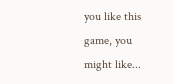you like this game, you might like...